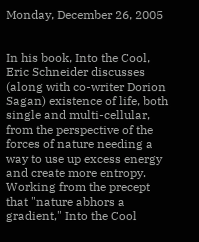Monday, December 26, 2005


In his book, Into the Cool, Eric Schneider discusses (along with co-writer Dorion Sagan) existence of life, both single and multi-cellular, from the perspective of the forces of nature needing a way to use up excess energy and create more entropy.
Working from the precept that "nature abhors a gradient," Into the Cool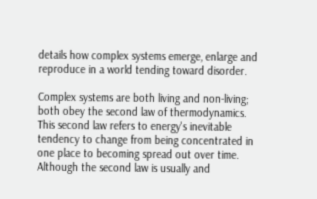details how complex systems emerge, enlarge and reproduce in a world tending toward disorder.

Complex systems are both living and non-living; both obey the second law of thermodynamics.
This second law refers to energy's inevitable tendency to change from being concentrated in one place to becoming spread out over time. Although the second law is usually and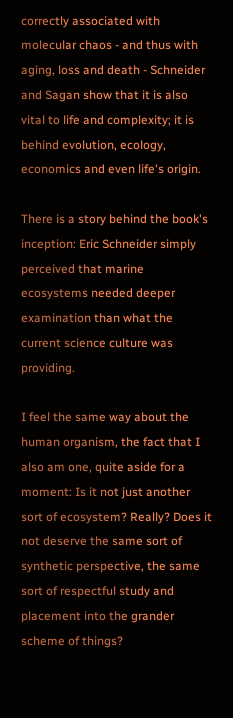correctly associated with molecular chaos - and thus with aging, loss and death - Schneider and Sagan show that it is also vital to life and complexity; it is behind evolution, ecology, economics and even life's origin.

There is a story behind the book's inception: Eric Schneider simply perceived that marine ecosystems needed deeper examination than what the current science culture was providing.

I feel the same way about the human organism, the fact that I also am one, quite aside for a moment: Is it not just another sort of ecosystem? Really? Does it not deserve the same sort of synthetic perspective, the same sort of respectful study and placement into the grander scheme of things?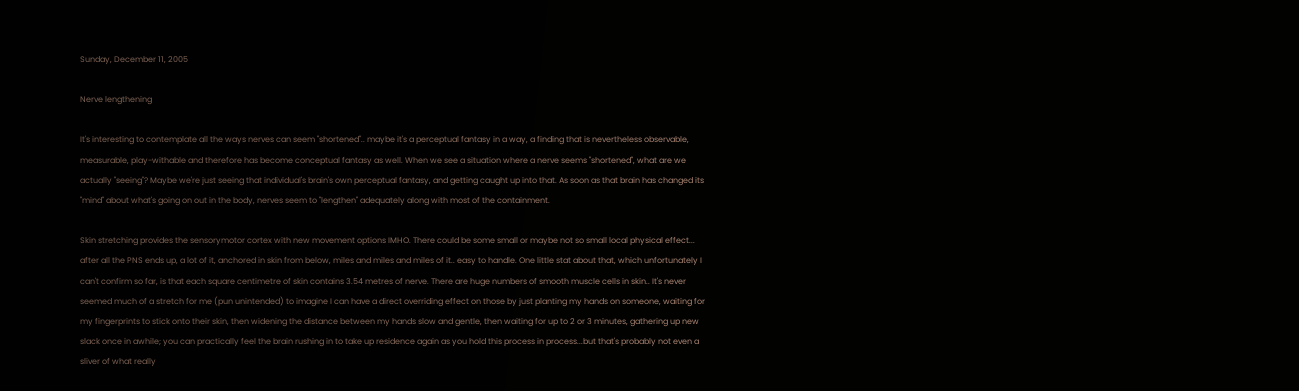Sunday, December 11, 2005

Nerve lengthening

It's interesting to contemplate all the ways nerves can seem "shortened".. maybe it's a perceptual fantasy in a way, a finding that is nevertheless observable, measurable, play-withable and therefore has become conceptual fantasy as well. When we see a situation where a nerve seems "shortened", what are we actually "seeing"? Maybe we're just seeing that individual's brain's own perceptual fantasy, and getting caught up into that. As soon as that brain has changed its "mind" about what's going on out in the body, nerves seem to "lengthen" adequately along with most of the containment.

Skin stretching provides the sensorymotor cortex with new movement options IMHO. There could be some small or maybe not so small local physical effect... after all the PNS ends up, a lot of it, anchored in skin from below, miles and miles and miles of it.. easy to handle. One little stat about that, which unfortunately I can't confirm so far, is that each square centimetre of skin contains 3.54 metres of nerve. There are huge numbers of smooth muscle cells in skin.. It's never seemed much of a stretch for me (pun unintended) to imagine I can have a direct overriding effect on those by just planting my hands on someone, waiting for my fingerprints to stick onto their skin, then widening the distance between my hands slow and gentle, then waiting for up to 2 or 3 minutes, gathering up new slack once in awhile; you can practically feel the brain rushing in to take up residence again as you hold this process in process...but that's probably not even a sliver of what really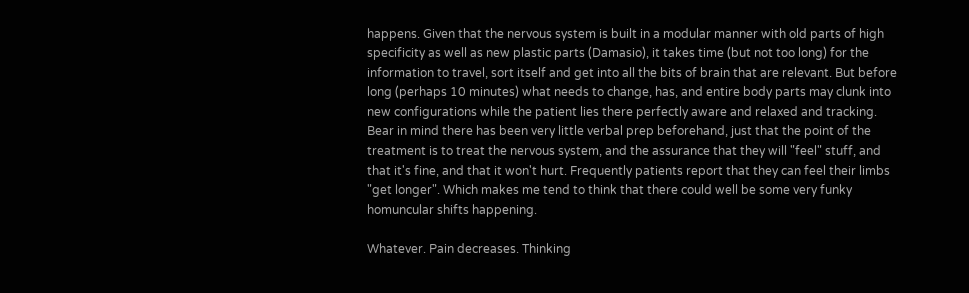happens. Given that the nervous system is built in a modular manner with old parts of high specificity as well as new plastic parts (Damasio), it takes time (but not too long) for the information to travel, sort itself and get into all the bits of brain that are relevant. But before long (perhaps 10 minutes) what needs to change, has, and entire body parts may clunk into new configurations while the patient lies there perfectly aware and relaxed and tracking. Bear in mind there has been very little verbal prep beforehand, just that the point of the treatment is to treat the nervous system, and the assurance that they will "feel" stuff, and that it's fine, and that it won't hurt. Frequently patients report that they can feel their limbs "get longer". Which makes me tend to think that there could well be some very funky homuncular shifts happening.

Whatever. Pain decreases. Thinking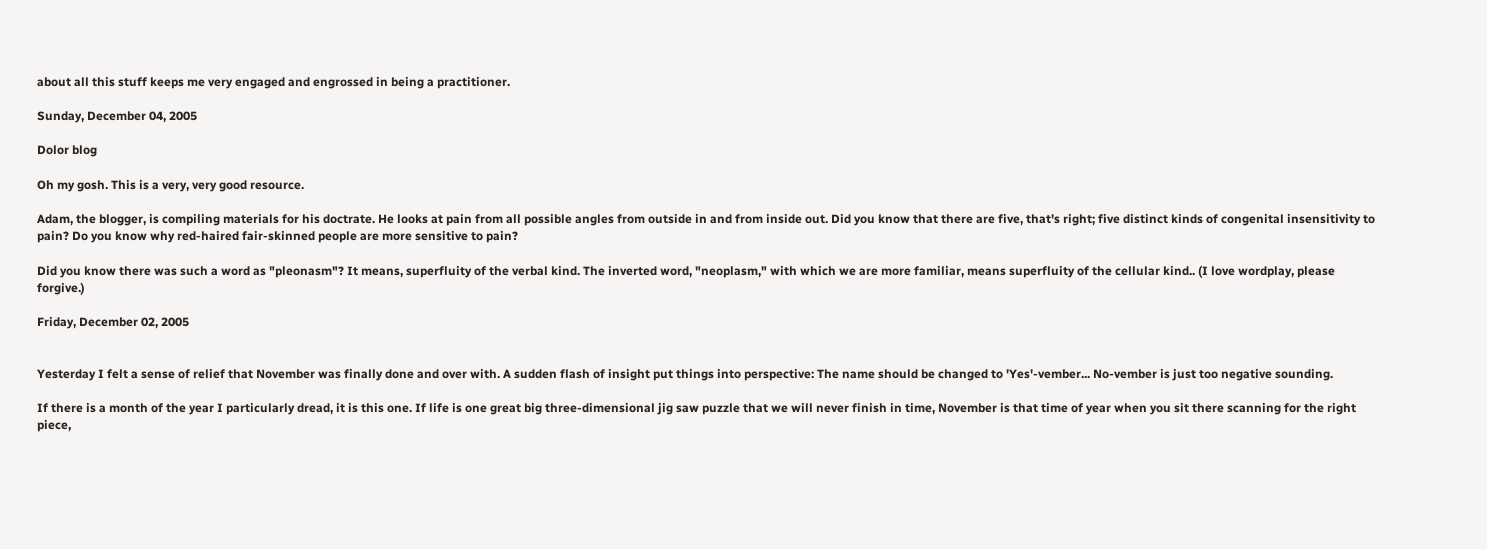about all this stuff keeps me very engaged and engrossed in being a practitioner.

Sunday, December 04, 2005

Dolor blog

Oh my gosh. This is a very, very good resource.

Adam, the blogger, is compiling materials for his doctrate. He looks at pain from all possible angles from outside in and from inside out. Did you know that there are five, that's right; five distinct kinds of congenital insensitivity to pain? Do you know why red-haired fair-skinned people are more sensitive to pain?

Did you know there was such a word as "pleonasm"? It means, superfluity of the verbal kind. The inverted word, "neoplasm," with which we are more familiar, means superfluity of the cellular kind.. (I love wordplay, please forgive.)

Friday, December 02, 2005


Yesterday I felt a sense of relief that November was finally done and over with. A sudden flash of insight put things into perspective: The name should be changed to 'Yes'-vember... No-vember is just too negative sounding.

If there is a month of the year I particularly dread, it is this one. If life is one great big three-dimensional jig saw puzzle that we will never finish in time, November is that time of year when you sit there scanning for the right piece,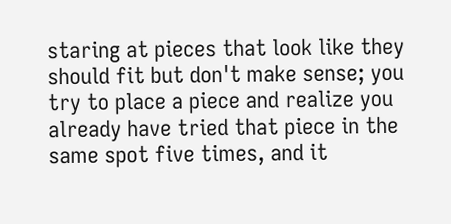staring at pieces that look like they should fit but don't make sense; you try to place a piece and realize you already have tried that piece in the same spot five times, and it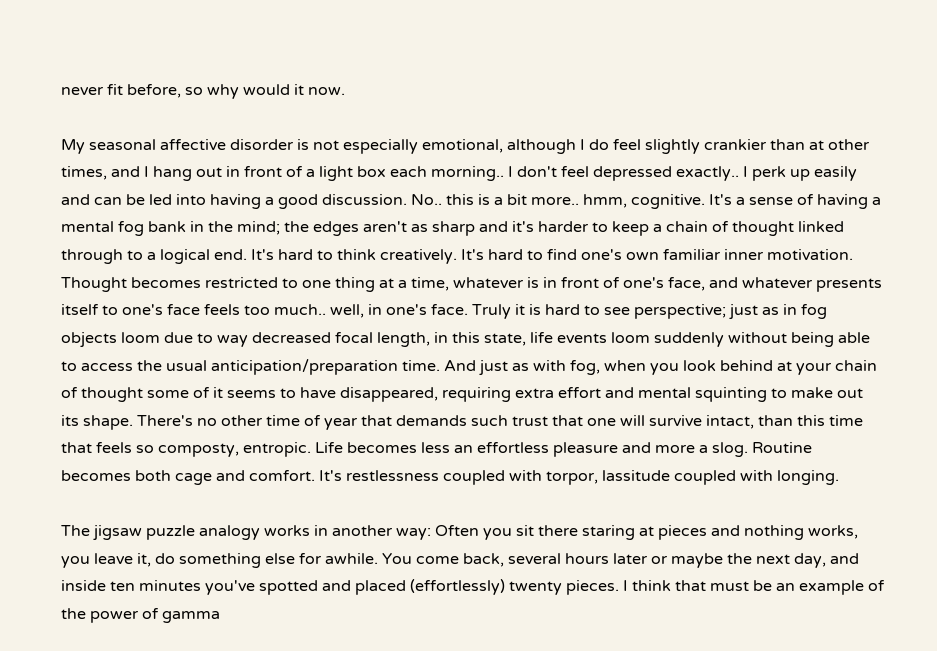never fit before, so why would it now.

My seasonal affective disorder is not especially emotional, although I do feel slightly crankier than at other times, and I hang out in front of a light box each morning.. I don't feel depressed exactly.. I perk up easily and can be led into having a good discussion. No.. this is a bit more.. hmm, cognitive. It's a sense of having a mental fog bank in the mind; the edges aren't as sharp and it's harder to keep a chain of thought linked through to a logical end. It's hard to think creatively. It's hard to find one's own familiar inner motivation. Thought becomes restricted to one thing at a time, whatever is in front of one's face, and whatever presents itself to one's face feels too much.. well, in one's face. Truly it is hard to see perspective; just as in fog objects loom due to way decreased focal length, in this state, life events loom suddenly without being able to access the usual anticipation/preparation time. And just as with fog, when you look behind at your chain of thought some of it seems to have disappeared, requiring extra effort and mental squinting to make out its shape. There's no other time of year that demands such trust that one will survive intact, than this time that feels so composty, entropic. Life becomes less an effortless pleasure and more a slog. Routine becomes both cage and comfort. It's restlessness coupled with torpor, lassitude coupled with longing.

The jigsaw puzzle analogy works in another way: Often you sit there staring at pieces and nothing works, you leave it, do something else for awhile. You come back, several hours later or maybe the next day, and inside ten minutes you've spotted and placed (effortlessly) twenty pieces. I think that must be an example of the power of gamma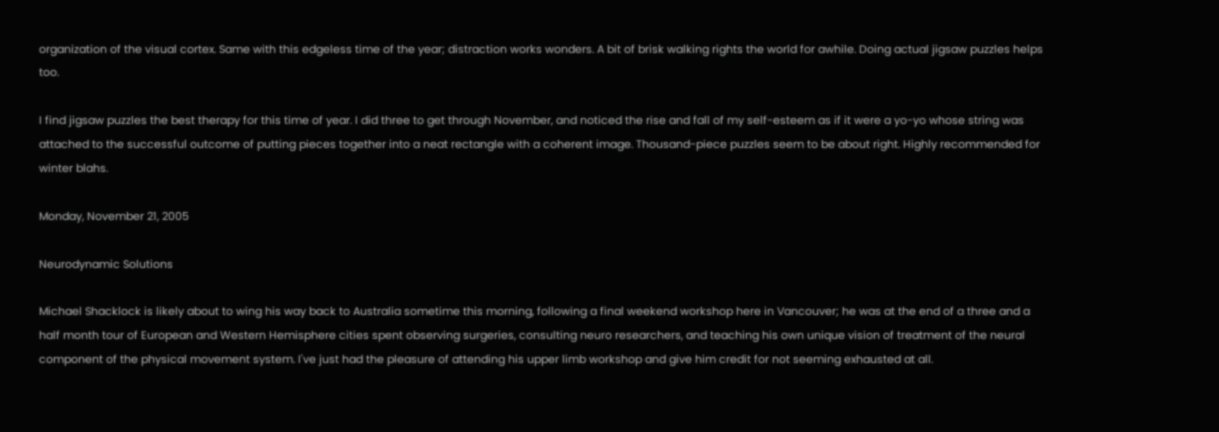organization of the visual cortex. Same with this edgeless time of the year; distraction works wonders. A bit of brisk walking rights the world for awhile. Doing actual jigsaw puzzles helps too.

I find jigsaw puzzles the best therapy for this time of year. I did three to get through November, and noticed the rise and fall of my self-esteem as if it were a yo-yo whose string was attached to the successful outcome of putting pieces together into a neat rectangle with a coherent image. Thousand-piece puzzles seem to be about right. Highly recommended for winter blahs.

Monday, November 21, 2005

Neurodynamic Solutions

Michael Shacklock is likely about to wing his way back to Australia sometime this morning, following a final weekend workshop here in Vancouver; he was at the end of a three and a half month tour of European and Western Hemisphere cities spent observing surgeries, consulting neuro researchers, and teaching his own unique vision of treatment of the neural component of the physical movement system. I've just had the pleasure of attending his upper limb workshop and give him credit for not seeming exhausted at all.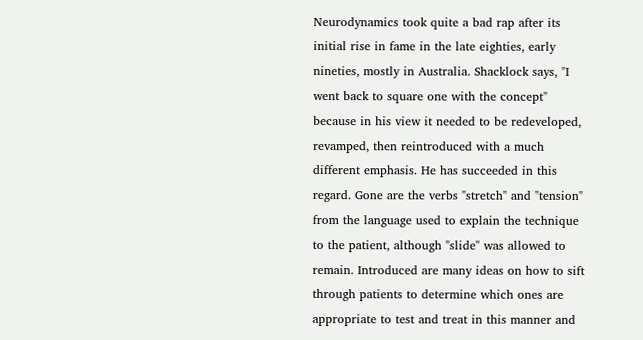Neurodynamics took quite a bad rap after its initial rise in fame in the late eighties, early nineties, mostly in Australia. Shacklock says, "I went back to square one with the concept" because in his view it needed to be redeveloped, revamped, then reintroduced with a much different emphasis. He has succeeded in this regard. Gone are the verbs "stretch" and "tension" from the language used to explain the technique to the patient, although "slide" was allowed to remain. Introduced are many ideas on how to sift through patients to determine which ones are appropriate to test and treat in this manner and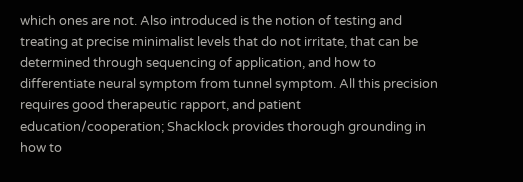which ones are not. Also introduced is the notion of testing and treating at precise minimalist levels that do not irritate, that can be determined through sequencing of application, and how to differentiate neural symptom from tunnel symptom. All this precision requires good therapeutic rapport, and patient education/cooperation; Shacklock provides thorough grounding in how to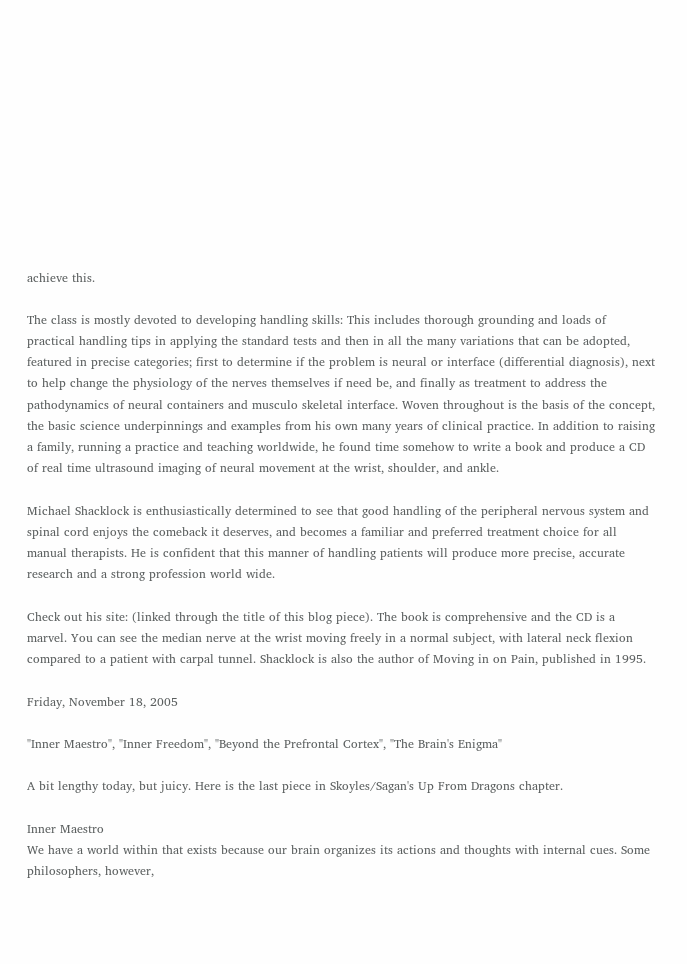achieve this.

The class is mostly devoted to developing handling skills: This includes thorough grounding and loads of practical handling tips in applying the standard tests and then in all the many variations that can be adopted, featured in precise categories; first to determine if the problem is neural or interface (differential diagnosis), next to help change the physiology of the nerves themselves if need be, and finally as treatment to address the pathodynamics of neural containers and musculo skeletal interface. Woven throughout is the basis of the concept, the basic science underpinnings and examples from his own many years of clinical practice. In addition to raising a family, running a practice and teaching worldwide, he found time somehow to write a book and produce a CD of real time ultrasound imaging of neural movement at the wrist, shoulder, and ankle.

Michael Shacklock is enthusiastically determined to see that good handling of the peripheral nervous system and spinal cord enjoys the comeback it deserves, and becomes a familiar and preferred treatment choice for all manual therapists. He is confident that this manner of handling patients will produce more precise, accurate research and a strong profession world wide.

Check out his site: (linked through the title of this blog piece). The book is comprehensive and the CD is a marvel. You can see the median nerve at the wrist moving freely in a normal subject, with lateral neck flexion compared to a patient with carpal tunnel. Shacklock is also the author of Moving in on Pain, published in 1995.

Friday, November 18, 2005

"Inner Maestro", "Inner Freedom", "Beyond the Prefrontal Cortex", "The Brain's Enigma"

A bit lengthy today, but juicy. Here is the last piece in Skoyles/Sagan's Up From Dragons chapter.

Inner Maestro
We have a world within that exists because our brain organizes its actions and thoughts with internal cues. Some philosophers, however,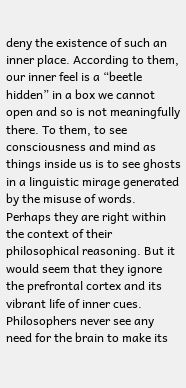deny the existence of such an inner place. According to them, our inner feel is a “beetle hidden” in a box we cannot open and so is not meaningfully there. To them, to see consciousness and mind as things inside us is to see ghosts in a linguistic mirage generated by the misuse of words. Perhaps they are right within the context of their philosophical reasoning. But it would seem that they ignore the prefrontal cortex and its vibrant life of inner cues. Philosophers never see any need for the brain to make its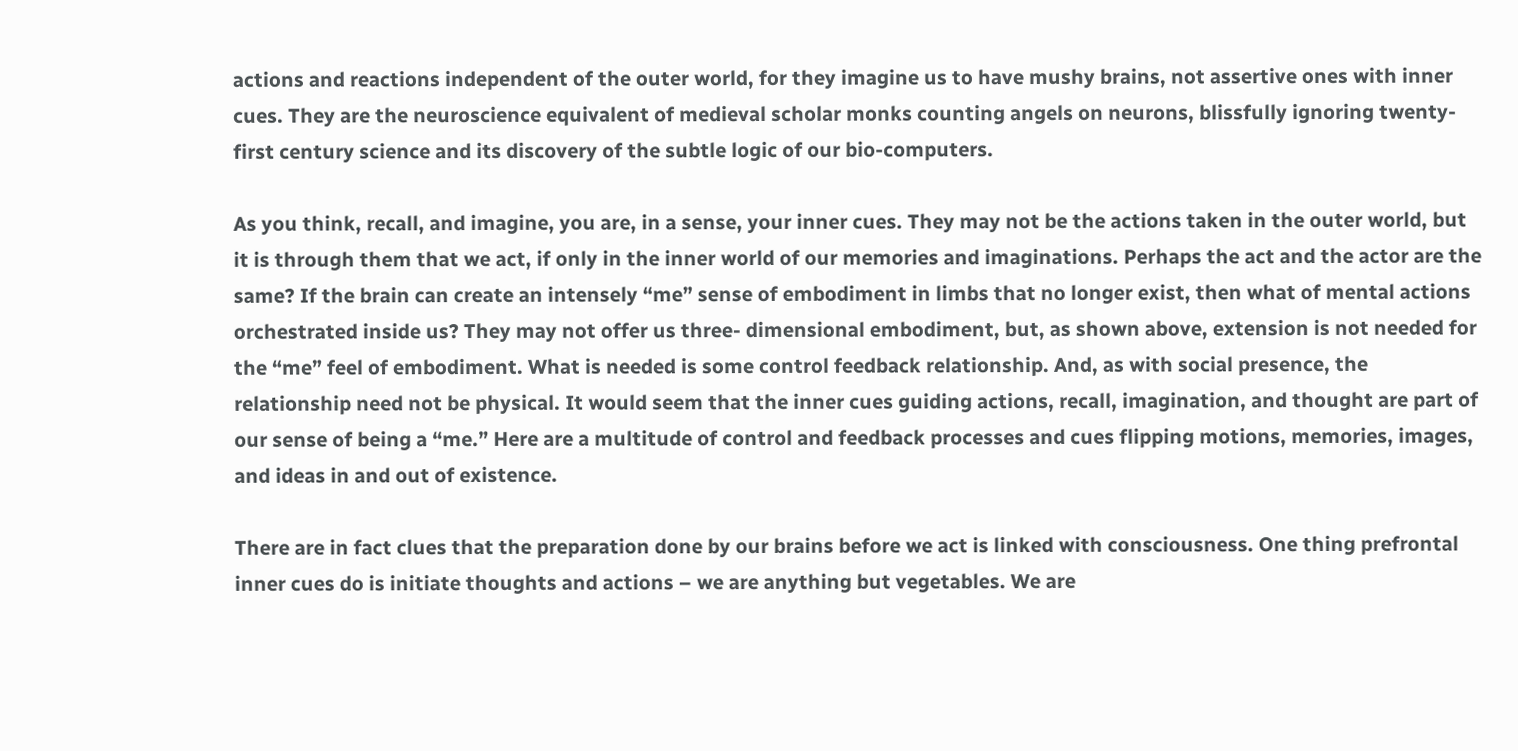actions and reactions independent of the outer world, for they imagine us to have mushy brains, not assertive ones with inner cues. They are the neuroscience equivalent of medieval scholar monks counting angels on neurons, blissfully ignoring twenty-first century science and its discovery of the subtle logic of our bio-computers.

As you think, recall, and imagine, you are, in a sense, your inner cues. They may not be the actions taken in the outer world, but it is through them that we act, if only in the inner world of our memories and imaginations. Perhaps the act and the actor are the same? If the brain can create an intensely “me” sense of embodiment in limbs that no longer exist, then what of mental actions orchestrated inside us? They may not offer us three- dimensional embodiment, but, as shown above, extension is not needed for the “me” feel of embodiment. What is needed is some control feedback relationship. And, as with social presence, the relationship need not be physical. It would seem that the inner cues guiding actions, recall, imagination, and thought are part of our sense of being a “me.” Here are a multitude of control and feedback processes and cues flipping motions, memories, images, and ideas in and out of existence.

There are in fact clues that the preparation done by our brains before we act is linked with consciousness. One thing prefrontal inner cues do is initiate thoughts and actions – we are anything but vegetables. We are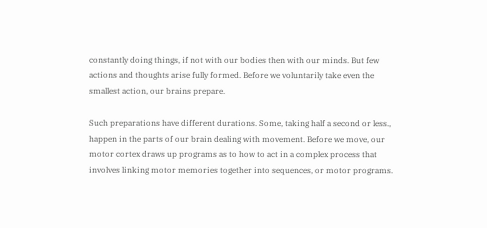constantly doing things, if not with our bodies then with our minds. But few actions and thoughts arise fully formed. Before we voluntarily take even the smallest action, our brains prepare.

Such preparations have different durations. Some, taking half a second or less., happen in the parts of our brain dealing with movement. Before we move, our motor cortex draws up programs as to how to act in a complex process that involves linking motor memories together into sequences, or motor programs.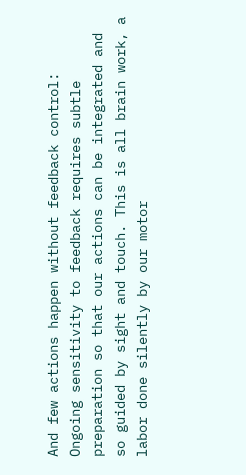And few actions happen without feedback control: Ongoing sensitivity to feedback requires subtle preparation so that our actions can be integrated and so guided by sight and touch. This is all brain work, a labor done silently by our motor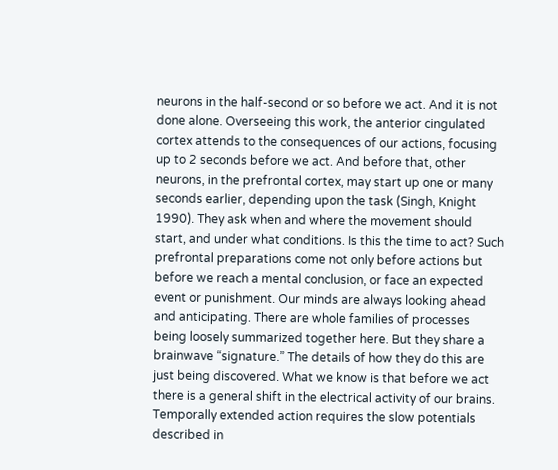neurons in the half-second or so before we act. And it is not done alone. Overseeing this work, the anterior cingulated cortex attends to the consequences of our actions, focusing up to 2 seconds before we act. And before that, other neurons, in the prefrontal cortex, may start up one or many seconds earlier, depending upon the task (Singh, Knight 1990). They ask when and where the movement should start, and under what conditions. Is this the time to act? Such prefrontal preparations come not only before actions but before we reach a mental conclusion, or face an expected event or punishment. Our minds are always looking ahead and anticipating. There are whole families of processes being loosely summarized together here. But they share a brainwave “signature.” The details of how they do this are just being discovered. What we know is that before we act there is a general shift in the electrical activity of our brains. Temporally extended action requires the slow potentials described in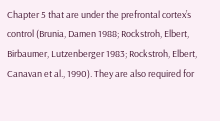Chapter 5 that are under the prefrontal cortex’s control (Brunia, Damen 1988; Rockstroh, Elbert, Birbaumer, Lutzenberger 1983; Rockstroh, Elbert, Canavan et al., 1990). They are also required for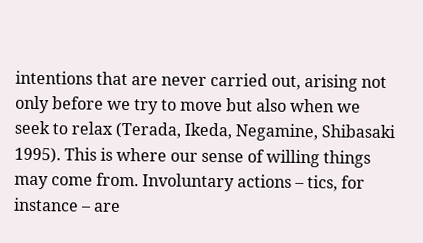intentions that are never carried out, arising not only before we try to move but also when we seek to relax (Terada, Ikeda, Negamine, Shibasaki 1995). This is where our sense of willing things may come from. Involuntary actions – tics, for instance – are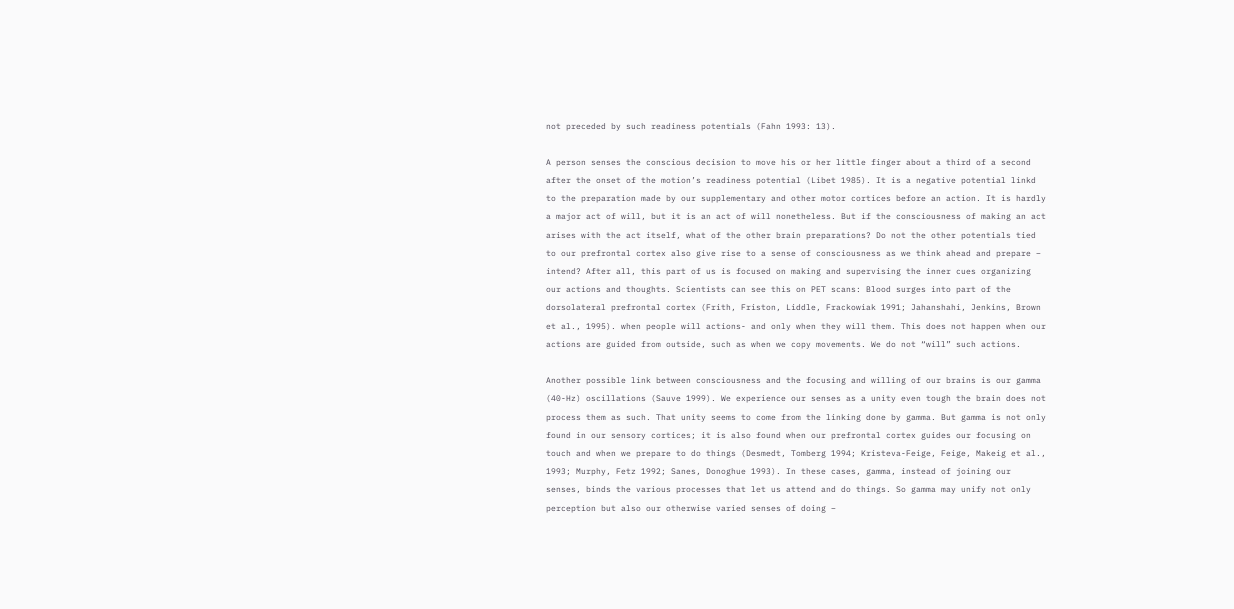not preceded by such readiness potentials (Fahn 1993: 13).

A person senses the conscious decision to move his or her little finger about a third of a second after the onset of the motion’s readiness potential (Libet 1985). It is a negative potential linkd to the preparation made by our supplementary and other motor cortices before an action. It is hardly a major act of will, but it is an act of will nonetheless. But if the consciousness of making an act arises with the act itself, what of the other brain preparations? Do not the other potentials tied to our prefrontal cortex also give rise to a sense of consciousness as we think ahead and prepare – intend? After all, this part of us is focused on making and supervising the inner cues organizing our actions and thoughts. Scientists can see this on PET scans: Blood surges into part of the dorsolateral prefrontal cortex (Frith, Friston, Liddle, Frackowiak 1991; Jahanshahi, Jenkins, Brown et al., 1995). when people will actions- and only when they will them. This does not happen when our actions are guided from outside, such as when we copy movements. We do not “will” such actions.

Another possible link between consciousness and the focusing and willing of our brains is our gamma (40-Hz) oscillations (Sauve 1999). We experience our senses as a unity even tough the brain does not process them as such. That unity seems to come from the linking done by gamma. But gamma is not only found in our sensory cortices; it is also found when our prefrontal cortex guides our focusing on touch and when we prepare to do things (Desmedt, Tomberg 1994; Kristeva-Feige, Feige, Makeig et al., 1993; Murphy, Fetz 1992; Sanes, Donoghue 1993). In these cases, gamma, instead of joining our senses, binds the various processes that let us attend and do things. So gamma may unify not only perception but also our otherwise varied senses of doing –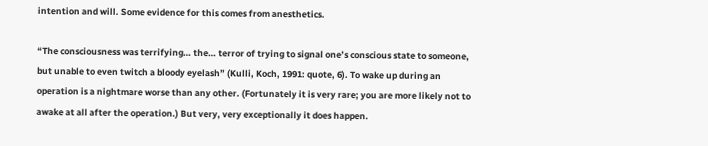intention and will. Some evidence for this comes from anesthetics.

“The consciousness was terrifying… the… terror of trying to signal one’s conscious state to someone, but unable to even twitch a bloody eyelash” (Kulli, Koch, 1991: quote, 6). To wake up during an operation is a nightmare worse than any other. (Fortunately it is very rare; you are more likely not to awake at all after the operation.) But very, very exceptionally it does happen.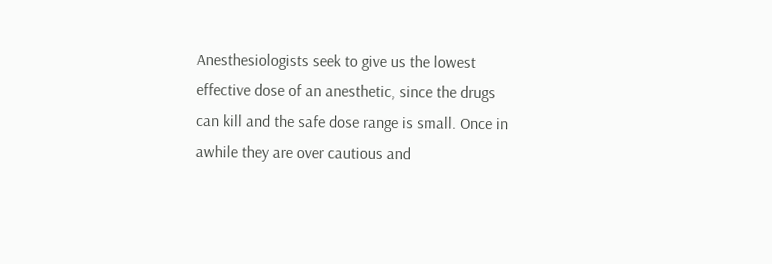Anesthesiologists seek to give us the lowest effective dose of an anesthetic, since the drugs can kill and the safe dose range is small. Once in awhile they are over cautious and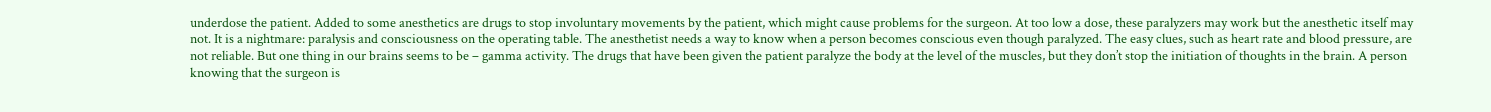underdose the patient. Added to some anesthetics are drugs to stop involuntary movements by the patient, which might cause problems for the surgeon. At too low a dose, these paralyzers may work but the anesthetic itself may not. It is a nightmare: paralysis and consciousness on the operating table. The anesthetist needs a way to know when a person becomes conscious even though paralyzed. The easy clues, such as heart rate and blood pressure, are not reliable. But one thing in our brains seems to be – gamma activity. The drugs that have been given the patient paralyze the body at the level of the muscles, but they don’t stop the initiation of thoughts in the brain. A person knowing that the surgeon is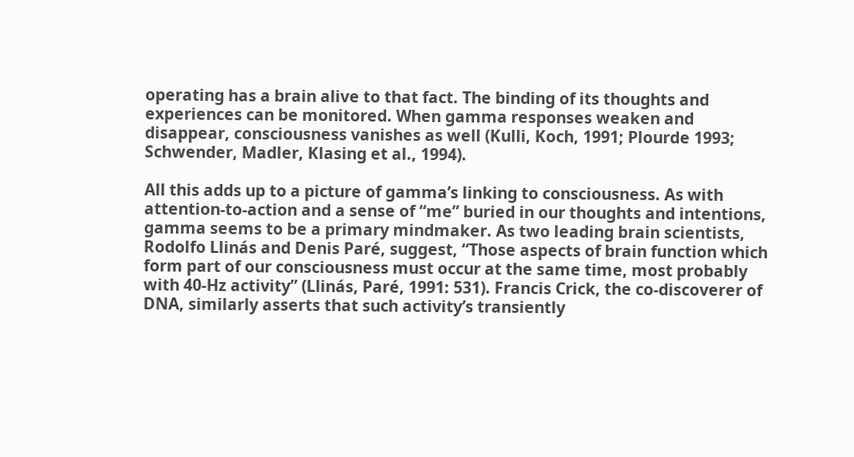operating has a brain alive to that fact. The binding of its thoughts and experiences can be monitored. When gamma responses weaken and disappear, consciousness vanishes as well (Kulli, Koch, 1991; Plourde 1993; Schwender, Madler, Klasing et al., 1994).

All this adds up to a picture of gamma’s linking to consciousness. As with attention-to-action and a sense of “me” buried in our thoughts and intentions, gamma seems to be a primary mindmaker. As two leading brain scientists, Rodolfo Llinás and Denis Paré, suggest, “Those aspects of brain function which form part of our consciousness must occur at the same time, most probably with 40-Hz activity” (Llinás, Paré, 1991: 531). Francis Crick, the co-discoverer of DNA, similarly asserts that such activity’s transiently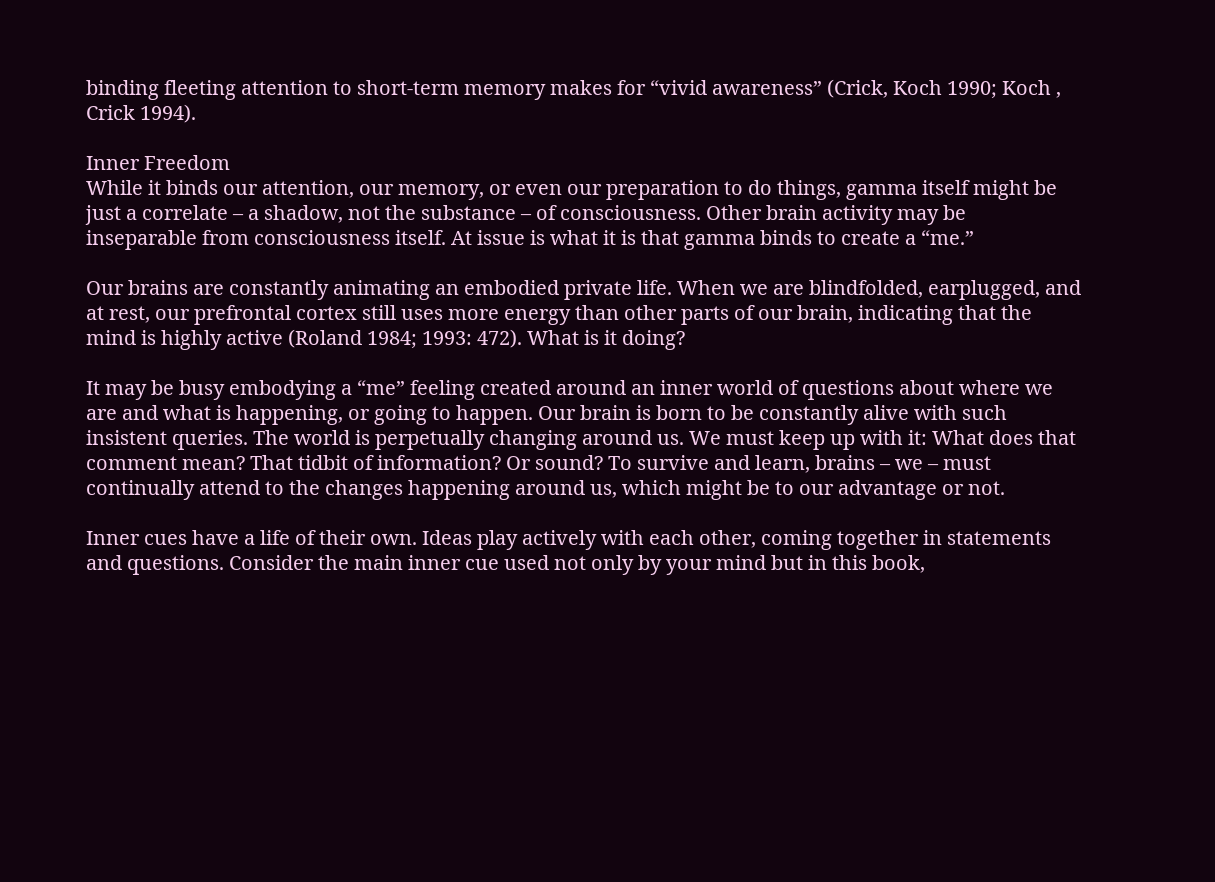binding fleeting attention to short-term memory makes for “vivid awareness” (Crick, Koch 1990; Koch , Crick 1994).

Inner Freedom
While it binds our attention, our memory, or even our preparation to do things, gamma itself might be just a correlate – a shadow, not the substance – of consciousness. Other brain activity may be inseparable from consciousness itself. At issue is what it is that gamma binds to create a “me.”

Our brains are constantly animating an embodied private life. When we are blindfolded, earplugged, and at rest, our prefrontal cortex still uses more energy than other parts of our brain, indicating that the mind is highly active (Roland 1984; 1993: 472). What is it doing?

It may be busy embodying a “me” feeling created around an inner world of questions about where we are and what is happening, or going to happen. Our brain is born to be constantly alive with such insistent queries. The world is perpetually changing around us. We must keep up with it: What does that comment mean? That tidbit of information? Or sound? To survive and learn, brains – we – must continually attend to the changes happening around us, which might be to our advantage or not.

Inner cues have a life of their own. Ideas play actively with each other, coming together in statements and questions. Consider the main inner cue used not only by your mind but in this book,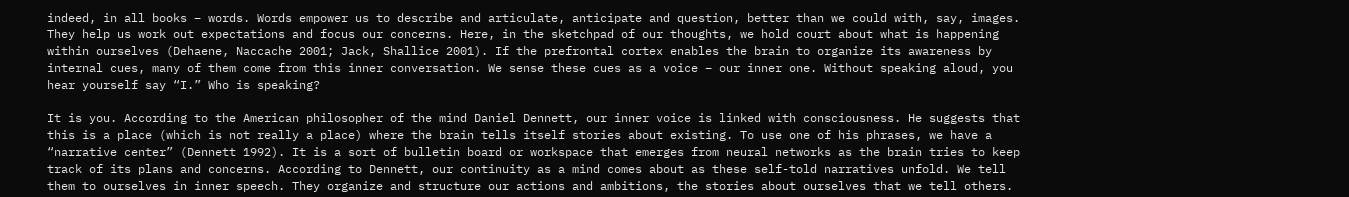indeed, in all books – words. Words empower us to describe and articulate, anticipate and question, better than we could with, say, images. They help us work out expectations and focus our concerns. Here, in the sketchpad of our thoughts, we hold court about what is happening within ourselves (Dehaene, Naccache 2001; Jack, Shallice 2001). If the prefrontal cortex enables the brain to organize its awareness by internal cues, many of them come from this inner conversation. We sense these cues as a voice – our inner one. Without speaking aloud, you hear yourself say “I.” Who is speaking?

It is you. According to the American philosopher of the mind Daniel Dennett, our inner voice is linked with consciousness. He suggests that this is a place (which is not really a place) where the brain tells itself stories about existing. To use one of his phrases, we have a “narrative center” (Dennett 1992). It is a sort of bulletin board or workspace that emerges from neural networks as the brain tries to keep track of its plans and concerns. According to Dennett, our continuity as a mind comes about as these self-told narratives unfold. We tell them to ourselves in inner speech. They organize and structure our actions and ambitions, the stories about ourselves that we tell others.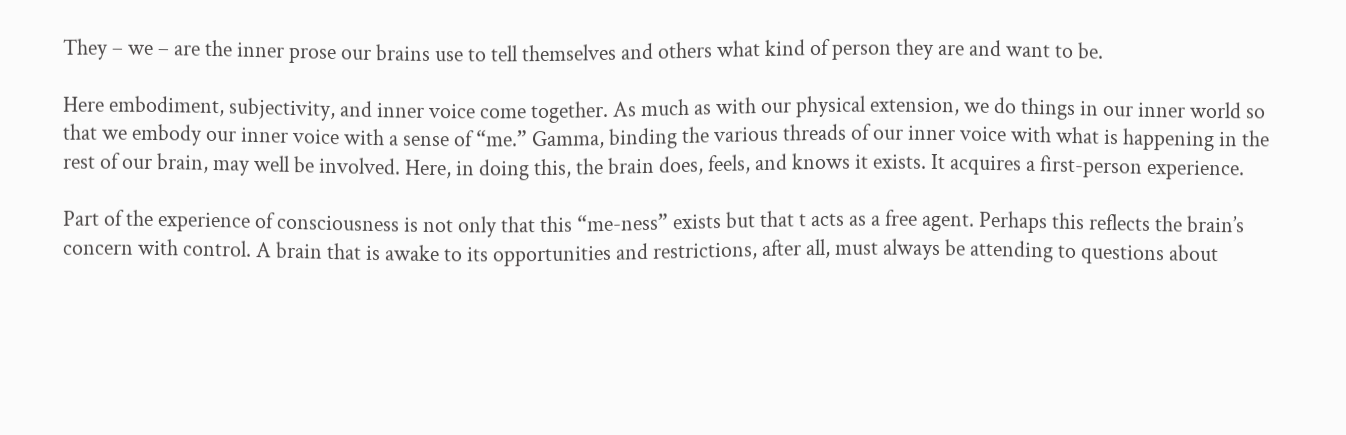They – we – are the inner prose our brains use to tell themselves and others what kind of person they are and want to be.

Here embodiment, subjectivity, and inner voice come together. As much as with our physical extension, we do things in our inner world so that we embody our inner voice with a sense of “me.” Gamma, binding the various threads of our inner voice with what is happening in the rest of our brain, may well be involved. Here, in doing this, the brain does, feels, and knows it exists. It acquires a first-person experience.

Part of the experience of consciousness is not only that this “me-ness” exists but that t acts as a free agent. Perhaps this reflects the brain’s concern with control. A brain that is awake to its opportunities and restrictions, after all, must always be attending to questions about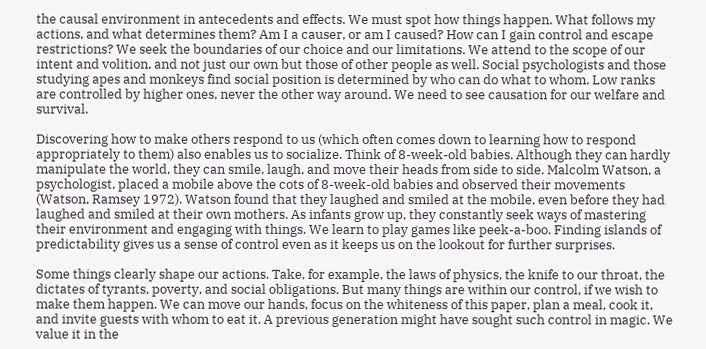the causal environment in antecedents and effects. We must spot how things happen. What follows my actions, and what determines them? Am I a causer, or am I caused? How can I gain control and escape restrictions? We seek the boundaries of our choice and our limitations. We attend to the scope of our intent and volition, and not just our own but those of other people as well. Social psychologists and those studying apes and monkeys find social position is determined by who can do what to whom. Low ranks are controlled by higher ones, never the other way around. We need to see causation for our welfare and survival.

Discovering how to make others respond to us (which often comes down to learning how to respond appropriately to them) also enables us to socialize. Think of 8-week-old babies. Although they can hardly manipulate the world, they can smile, laugh, and move their heads from side to side. Malcolm Watson, a psychologist, placed a mobile above the cots of 8-week-old babies and observed their movements (Watson, Ramsey 1972). Watson found that they laughed and smiled at the mobile, even before they had laughed and smiled at their own mothers. As infants grow up, they constantly seek ways of mastering their environment and engaging with things. We learn to play games like peek-a-boo. Finding islands of predictability gives us a sense of control even as it keeps us on the lookout for further surprises.

Some things clearly shape our actions. Take, for example, the laws of physics, the knife to our throat, the dictates of tyrants, poverty, and social obligations. But many things are within our control, if we wish to make them happen. We can move our hands, focus on the whiteness of this paper, plan a meal, cook it, and invite guests with whom to eat it. A previous generation might have sought such control in magic. We value it in the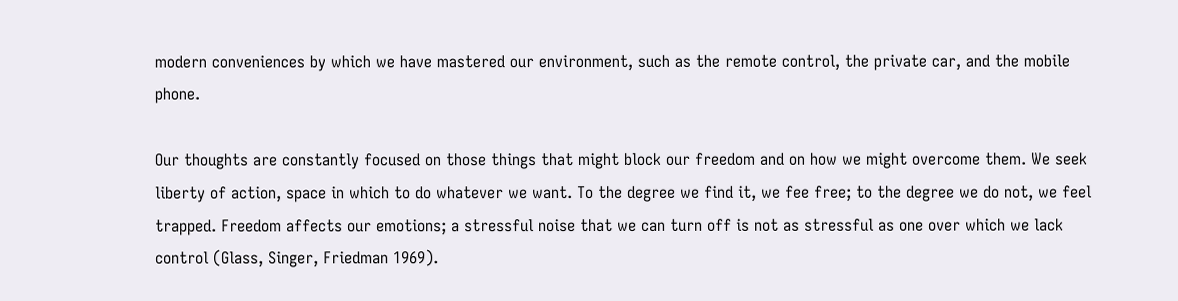modern conveniences by which we have mastered our environment, such as the remote control, the private car, and the mobile phone.

Our thoughts are constantly focused on those things that might block our freedom and on how we might overcome them. We seek liberty of action, space in which to do whatever we want. To the degree we find it, we fee free; to the degree we do not, we feel trapped. Freedom affects our emotions; a stressful noise that we can turn off is not as stressful as one over which we lack control (Glass, Singer, Friedman 1969).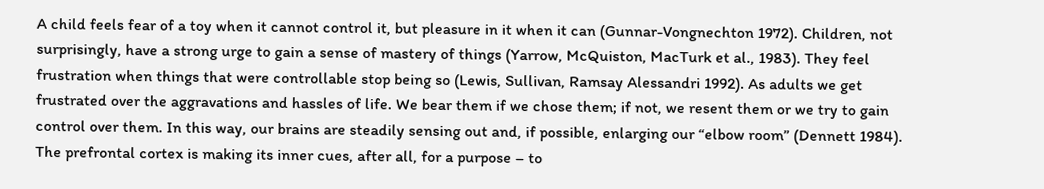A child feels fear of a toy when it cannot control it, but pleasure in it when it can (Gunnar-Vongnechton 1972). Children, not surprisingly, have a strong urge to gain a sense of mastery of things (Yarrow, McQuiston, MacTurk et al., 1983). They feel frustration when things that were controllable stop being so (Lewis, Sullivan, Ramsay Alessandri 1992). As adults we get frustrated over the aggravations and hassles of life. We bear them if we chose them; if not, we resent them or we try to gain control over them. In this way, our brains are steadily sensing out and, if possible, enlarging our “elbow room” (Dennett 1984). The prefrontal cortex is making its inner cues, after all, for a purpose – to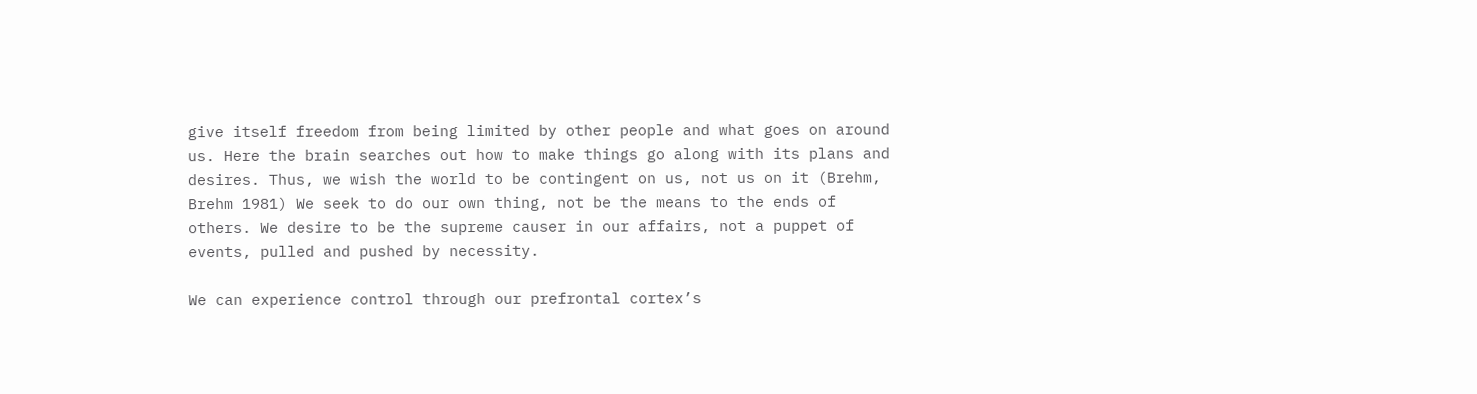give itself freedom from being limited by other people and what goes on around us. Here the brain searches out how to make things go along with its plans and desires. Thus, we wish the world to be contingent on us, not us on it (Brehm, Brehm 1981) We seek to do our own thing, not be the means to the ends of others. We desire to be the supreme causer in our affairs, not a puppet of events, pulled and pushed by necessity.

We can experience control through our prefrontal cortex’s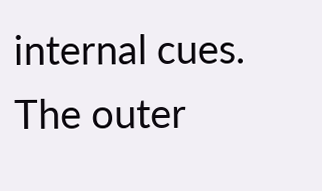internal cues. The outer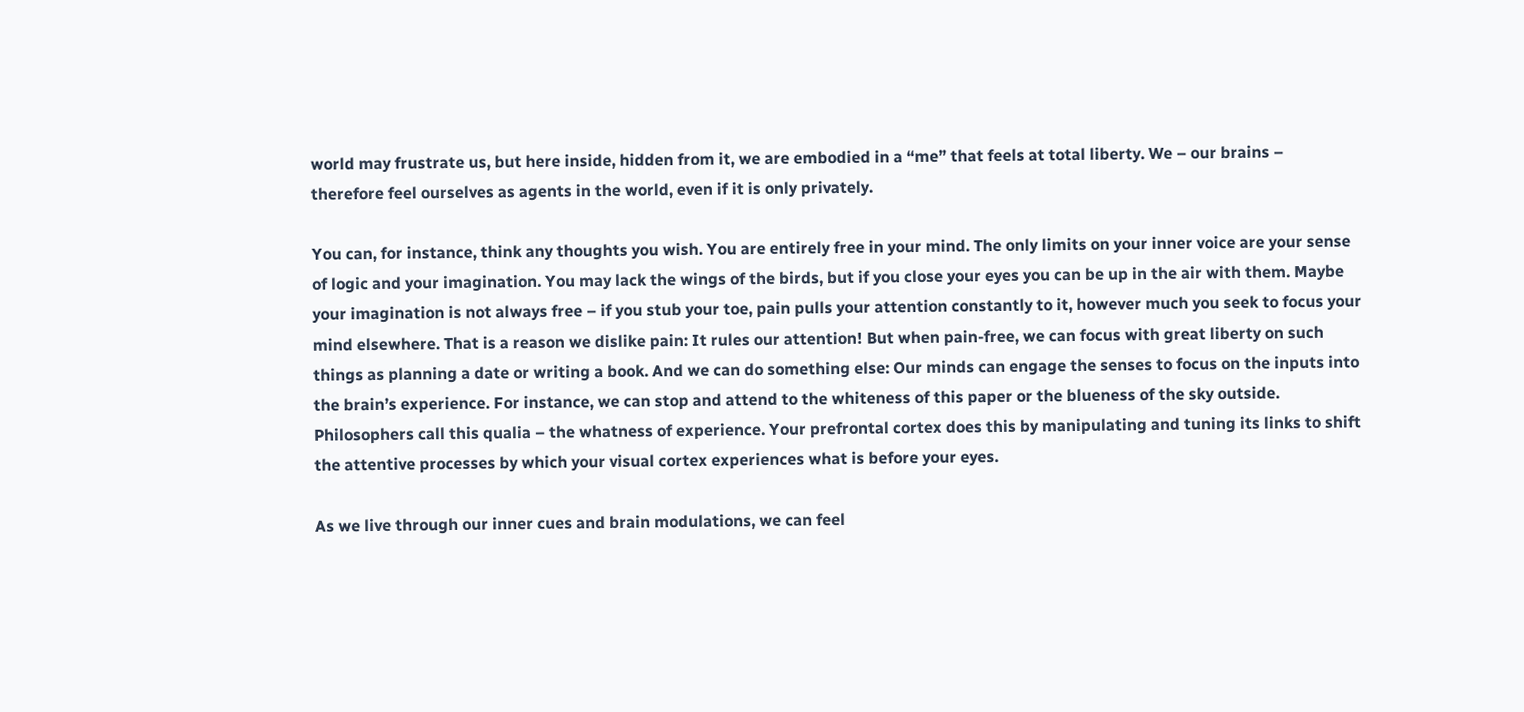world may frustrate us, but here inside, hidden from it, we are embodied in a “me” that feels at total liberty. We – our brains – therefore feel ourselves as agents in the world, even if it is only privately.

You can, for instance, think any thoughts you wish. You are entirely free in your mind. The only limits on your inner voice are your sense of logic and your imagination. You may lack the wings of the birds, but if you close your eyes you can be up in the air with them. Maybe your imagination is not always free – if you stub your toe, pain pulls your attention constantly to it, however much you seek to focus your mind elsewhere. That is a reason we dislike pain: It rules our attention! But when pain-free, we can focus with great liberty on such things as planning a date or writing a book. And we can do something else: Our minds can engage the senses to focus on the inputs into the brain’s experience. For instance, we can stop and attend to the whiteness of this paper or the blueness of the sky outside. Philosophers call this qualia – the whatness of experience. Your prefrontal cortex does this by manipulating and tuning its links to shift the attentive processes by which your visual cortex experiences what is before your eyes.

As we live through our inner cues and brain modulations, we can feel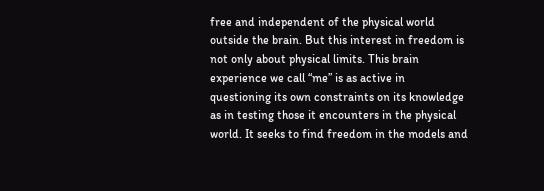free and independent of the physical world outside the brain. But this interest in freedom is not only about physical limits. This brain experience we call “me” is as active in questioning its own constraints on its knowledge as in testing those it encounters in the physical world. It seeks to find freedom in the models and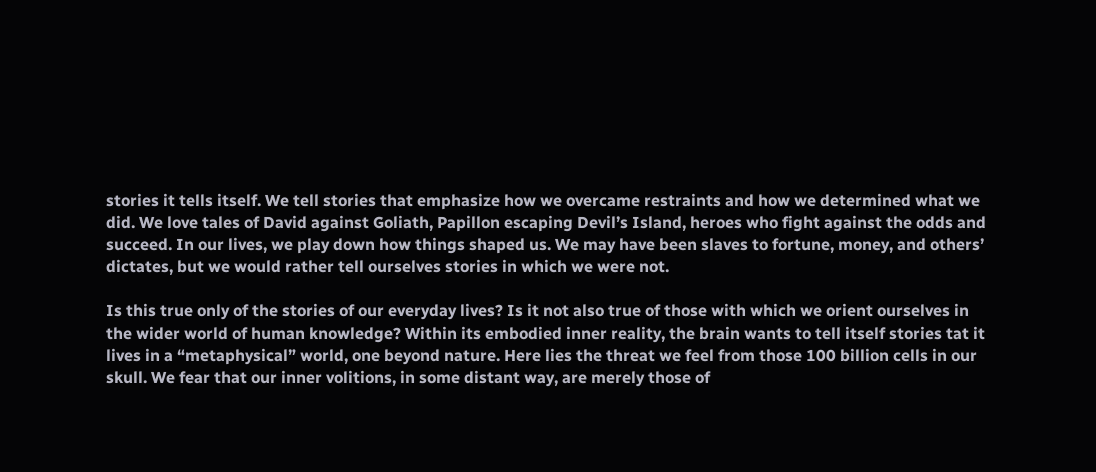stories it tells itself. We tell stories that emphasize how we overcame restraints and how we determined what we did. We love tales of David against Goliath, Papillon escaping Devil’s Island, heroes who fight against the odds and succeed. In our lives, we play down how things shaped us. We may have been slaves to fortune, money, and others’ dictates, but we would rather tell ourselves stories in which we were not.

Is this true only of the stories of our everyday lives? Is it not also true of those with which we orient ourselves in the wider world of human knowledge? Within its embodied inner reality, the brain wants to tell itself stories tat it lives in a “metaphysical” world, one beyond nature. Here lies the threat we feel from those 100 billion cells in our skull. We fear that our inner volitions, in some distant way, are merely those of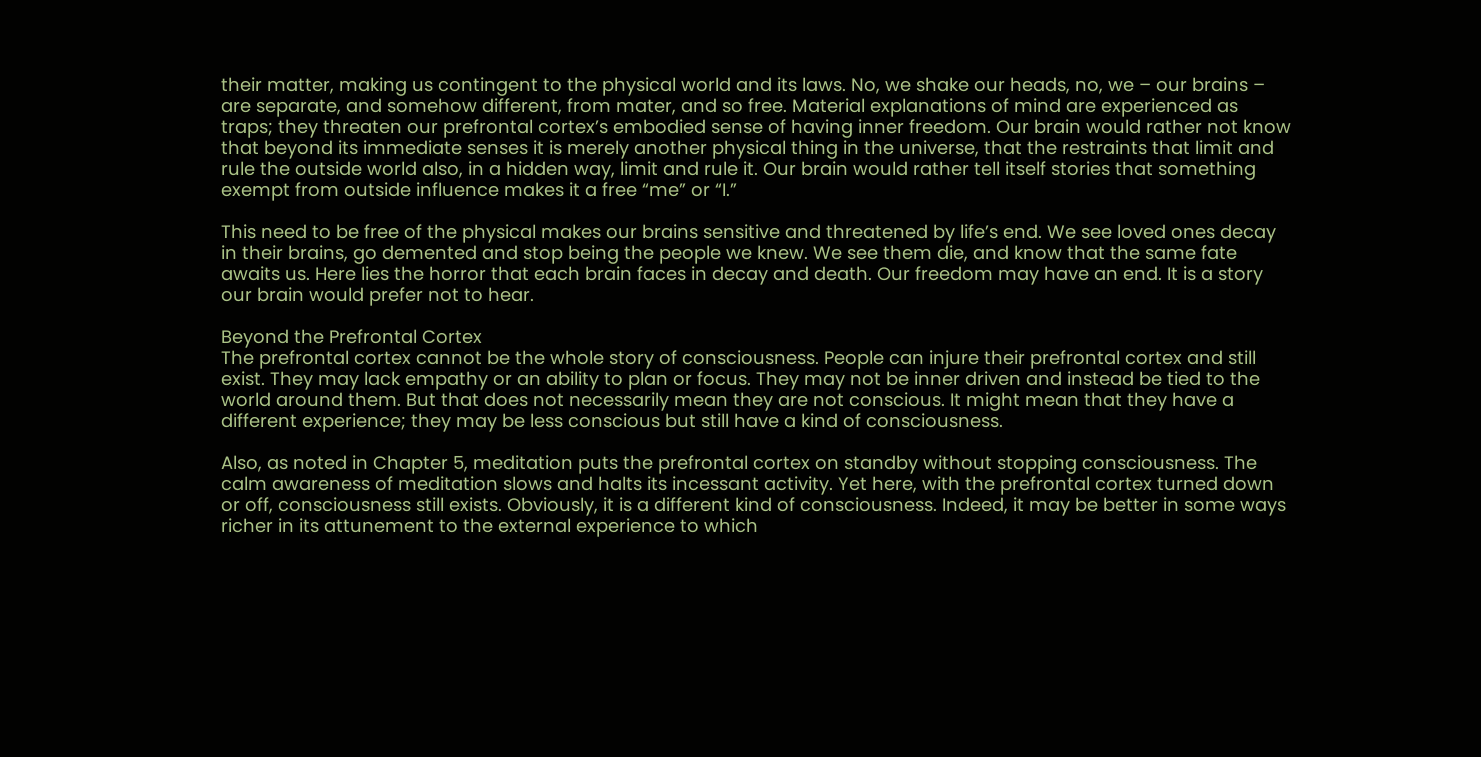their matter, making us contingent to the physical world and its laws. No, we shake our heads, no, we – our brains – are separate, and somehow different, from mater, and so free. Material explanations of mind are experienced as traps; they threaten our prefrontal cortex’s embodied sense of having inner freedom. Our brain would rather not know that beyond its immediate senses it is merely another physical thing in the universe, that the restraints that limit and rule the outside world also, in a hidden way, limit and rule it. Our brain would rather tell itself stories that something exempt from outside influence makes it a free “me” or “I.”

This need to be free of the physical makes our brains sensitive and threatened by life’s end. We see loved ones decay in their brains, go demented and stop being the people we knew. We see them die, and know that the same fate awaits us. Here lies the horror that each brain faces in decay and death. Our freedom may have an end. It is a story our brain would prefer not to hear.

Beyond the Prefrontal Cortex
The prefrontal cortex cannot be the whole story of consciousness. People can injure their prefrontal cortex and still exist. They may lack empathy or an ability to plan or focus. They may not be inner driven and instead be tied to the world around them. But that does not necessarily mean they are not conscious. It might mean that they have a different experience; they may be less conscious but still have a kind of consciousness.

Also, as noted in Chapter 5, meditation puts the prefrontal cortex on standby without stopping consciousness. The calm awareness of meditation slows and halts its incessant activity. Yet here, with the prefrontal cortex turned down or off, consciousness still exists. Obviously, it is a different kind of consciousness. Indeed, it may be better in some ways richer in its attunement to the external experience to which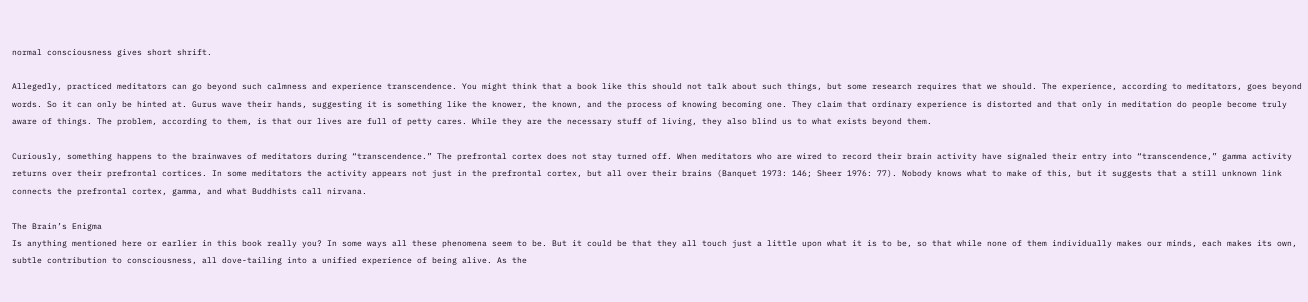normal consciousness gives short shrift.

Allegedly, practiced meditators can go beyond such calmness and experience transcendence. You might think that a book like this should not talk about such things, but some research requires that we should. The experience, according to meditators, goes beyond words. So it can only be hinted at. Gurus wave their hands, suggesting it is something like the knower, the known, and the process of knowing becoming one. They claim that ordinary experience is distorted and that only in meditation do people become truly aware of things. The problem, according to them, is that our lives are full of petty cares. While they are the necessary stuff of living, they also blind us to what exists beyond them.

Curiously, something happens to the brainwaves of meditators during “transcendence.” The prefrontal cortex does not stay turned off. When meditators who are wired to record their brain activity have signaled their entry into “transcendence,” gamma activity returns over their prefrontal cortices. In some meditators the activity appears not just in the prefrontal cortex, but all over their brains (Banquet 1973: 146; Sheer 1976: 77). Nobody knows what to make of this, but it suggests that a still unknown link connects the prefrontal cortex, gamma, and what Buddhists call nirvana.

The Brain’s Enigma
Is anything mentioned here or earlier in this book really you? In some ways all these phenomena seem to be. But it could be that they all touch just a little upon what it is to be, so that while none of them individually makes our minds, each makes its own, subtle contribution to consciousness, all dove-tailing into a unified experience of being alive. As the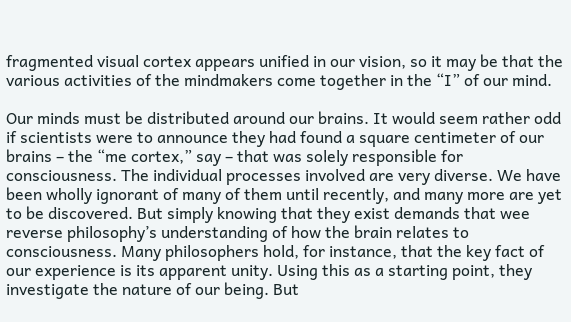fragmented visual cortex appears unified in our vision, so it may be that the various activities of the mindmakers come together in the “I” of our mind.

Our minds must be distributed around our brains. It would seem rather odd if scientists were to announce they had found a square centimeter of our brains – the “me cortex,” say – that was solely responsible for consciousness. The individual processes involved are very diverse. We have been wholly ignorant of many of them until recently, and many more are yet to be discovered. But simply knowing that they exist demands that wee reverse philosophy’s understanding of how the brain relates to consciousness. Many philosophers hold, for instance, that the key fact of our experience is its apparent unity. Using this as a starting point, they investigate the nature of our being. But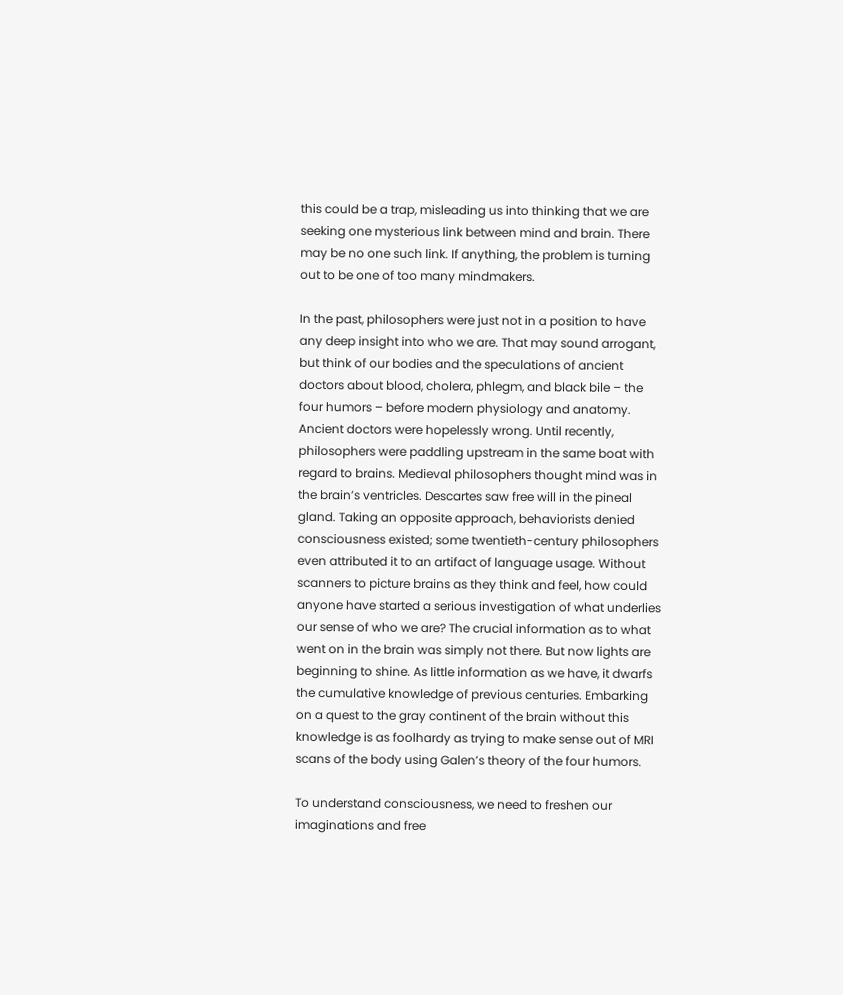this could be a trap, misleading us into thinking that we are seeking one mysterious link between mind and brain. There may be no one such link. If anything, the problem is turning out to be one of too many mindmakers.

In the past, philosophers were just not in a position to have any deep insight into who we are. That may sound arrogant, but think of our bodies and the speculations of ancient doctors about blood, cholera, phlegm, and black bile – the four humors – before modern physiology and anatomy. Ancient doctors were hopelessly wrong. Until recently, philosophers were paddling upstream in the same boat with regard to brains. Medieval philosophers thought mind was in the brain’s ventricles. Descartes saw free will in the pineal gland. Taking an opposite approach, behaviorists denied consciousness existed; some twentieth-century philosophers even attributed it to an artifact of language usage. Without scanners to picture brains as they think and feel, how could anyone have started a serious investigation of what underlies our sense of who we are? The crucial information as to what went on in the brain was simply not there. But now lights are beginning to shine. As little information as we have, it dwarfs the cumulative knowledge of previous centuries. Embarking on a quest to the gray continent of the brain without this knowledge is as foolhardy as trying to make sense out of MRI scans of the body using Galen’s theory of the four humors.

To understand consciousness, we need to freshen our imaginations and free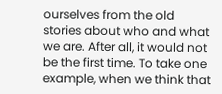ourselves from the old stories about who and what we are. After all, it would not be the first time. To take one example, when we think that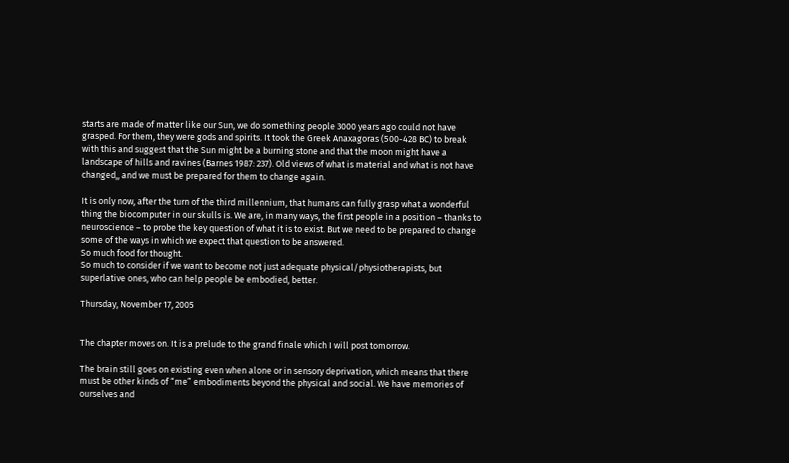starts are made of matter like our Sun, we do something people 3000 years ago could not have grasped. For them, they were gods and spirits. It took the Greek Anaxagoras (500-428 BC) to break with this and suggest that the Sun might be a burning stone and that the moon might have a landscape of hills and ravines (Barnes 1987: 237). Old views of what is material and what is not have changed,, and we must be prepared for them to change again.

It is only now, after the turn of the third millennium, that humans can fully grasp what a wonderful thing the biocomputer in our skulls is. We are, in many ways, the first people in a position – thanks to neuroscience – to probe the key question of what it is to exist. But we need to be prepared to change some of the ways in which we expect that question to be answered.
So much food for thought.
So much to consider if we want to become not just adequate physical/physiotherapists, but superlative ones, who can help people be embodied, better.

Thursday, November 17, 2005


The chapter moves on. It is a prelude to the grand finale which I will post tomorrow.

The brain still goes on existing even when alone or in sensory deprivation, which means that there must be other kinds of “me” embodiments beyond the physical and social. We have memories of ourselves and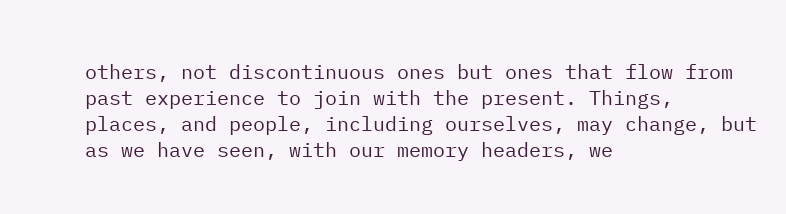others, not discontinuous ones but ones that flow from past experience to join with the present. Things, places, and people, including ourselves, may change, but as we have seen, with our memory headers, we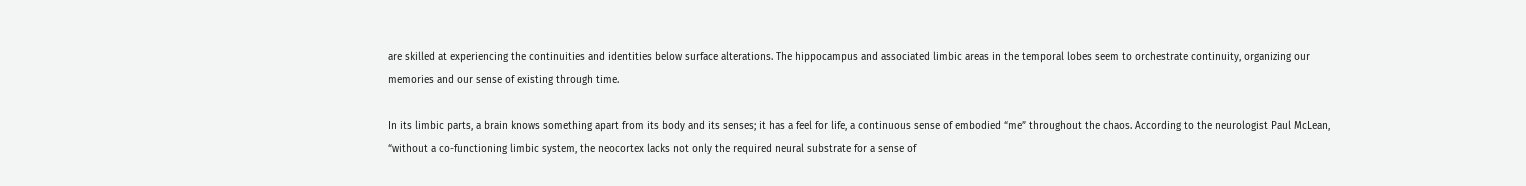are skilled at experiencing the continuities and identities below surface alterations. The hippocampus and associated limbic areas in the temporal lobes seem to orchestrate continuity, organizing our memories and our sense of existing through time.

In its limbic parts, a brain knows something apart from its body and its senses; it has a feel for life, a continuous sense of embodied “me” throughout the chaos. According to the neurologist Paul McLean, “without a co-functioning limbic system, the neocortex lacks not only the required neural substrate for a sense of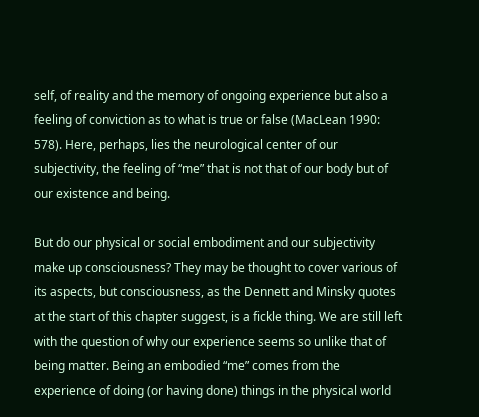self, of reality and the memory of ongoing experience but also a feeling of conviction as to what is true or false (MacLean 1990: 578). Here, perhaps, lies the neurological center of our subjectivity, the feeling of “me” that is not that of our body but of our existence and being.

But do our physical or social embodiment and our subjectivity make up consciousness? They may be thought to cover various of its aspects, but consciousness, as the Dennett and Minsky quotes at the start of this chapter suggest, is a fickle thing. We are still left with the question of why our experience seems so unlike that of being matter. Being an embodied “me” comes from the experience of doing (or having done) things in the physical world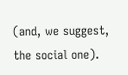(and, we suggest, the social one).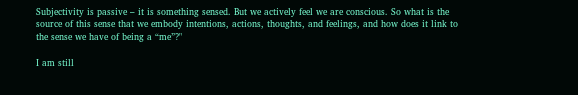Subjectivity is passive – it is something sensed. But we actively feel we are conscious. So what is the source of this sense that we embody intentions, actions, thoughts, and feelings, and how does it link to the sense we have of being a “me”?"

I am still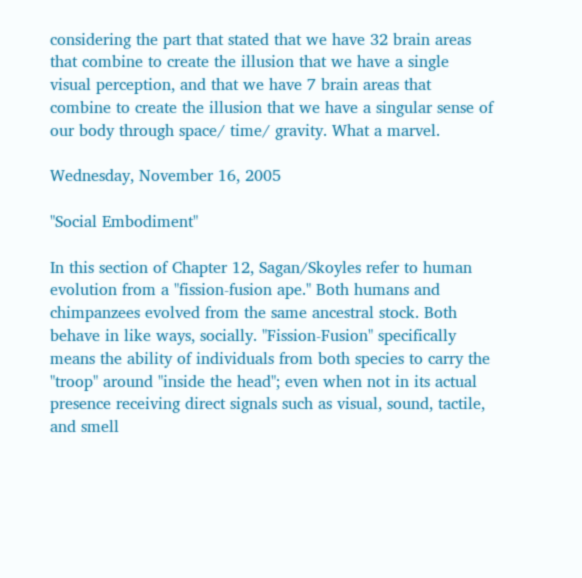considering the part that stated that we have 32 brain areas that combine to create the illusion that we have a single visual perception, and that we have 7 brain areas that combine to create the illusion that we have a singular sense of our body through space/ time/ gravity. What a marvel.

Wednesday, November 16, 2005

"Social Embodiment"

In this section of Chapter 12, Sagan/Skoyles refer to human evolution from a "fission-fusion ape." Both humans and chimpanzees evolved from the same ancestral stock. Both behave in like ways, socially. "Fission-Fusion" specifically means the ability of individuals from both species to carry the "troop" around "inside the head"; even when not in its actual presence receiving direct signals such as visual, sound, tactile, and smell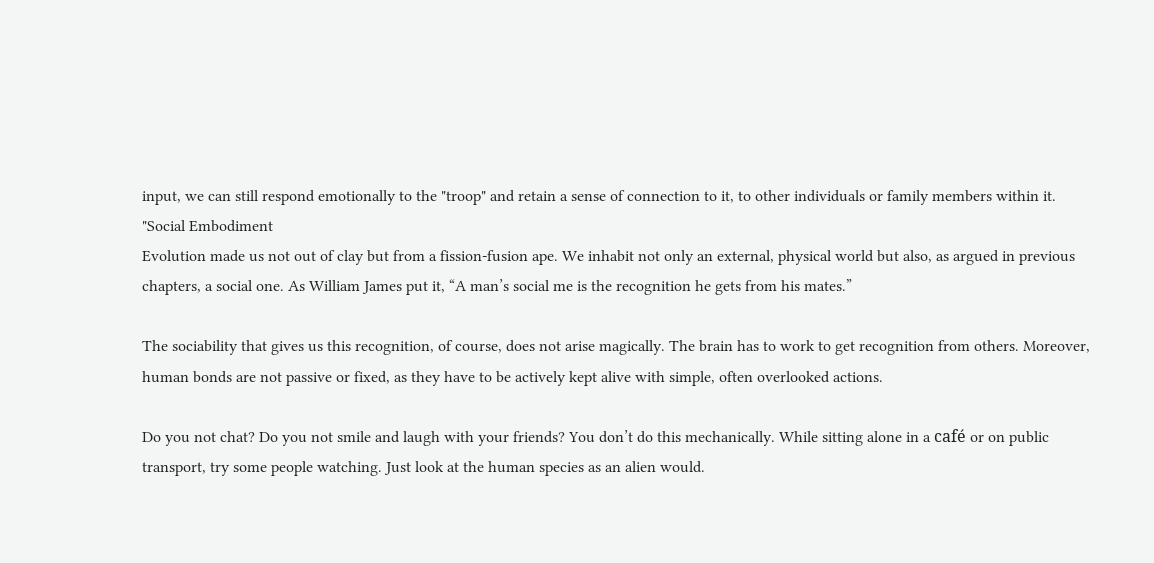input, we can still respond emotionally to the "troop" and retain a sense of connection to it, to other individuals or family members within it.
"Social Embodiment
Evolution made us not out of clay but from a fission-fusion ape. We inhabit not only an external, physical world but also, as argued in previous chapters, a social one. As William James put it, “A man’s social me is the recognition he gets from his mates.”

The sociability that gives us this recognition, of course, does not arise magically. The brain has to work to get recognition from others. Moreover, human bonds are not passive or fixed, as they have to be actively kept alive with simple, often overlooked actions.

Do you not chat? Do you not smile and laugh with your friends? You don’t do this mechanically. While sitting alone in a café or on public transport, try some people watching. Just look at the human species as an alien would.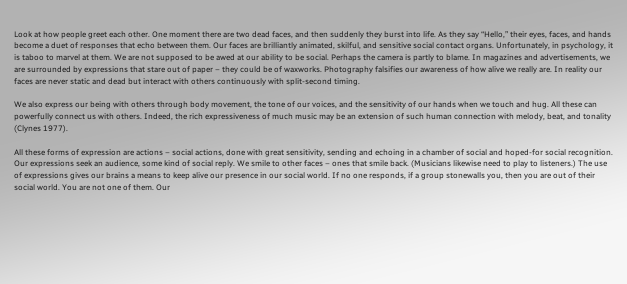Look at how people greet each other. One moment there are two dead faces, and then suddenly they burst into life. As they say “Hello,” their eyes, faces, and hands become a duet of responses that echo between them. Our faces are brilliantly animated, skilful, and sensitive social contact organs. Unfortunately, in psychology, it is taboo to marvel at them. We are not supposed to be awed at our ability to be social. Perhaps the camera is partly to blame. In magazines and advertisements, we are surrounded by expressions that stare out of paper – they could be of waxworks. Photography falsifies our awareness of how alive we really are. In reality our faces are never static and dead but interact with others continuously with split-second timing.

We also express our being with others through body movement, the tone of our voices, and the sensitivity of our hands when we touch and hug. All these can powerfully connect us with others. Indeed, the rich expressiveness of much music may be an extension of such human connection with melody, beat, and tonality (Clynes 1977).

All these forms of expression are actions – social actions, done with great sensitivity, sending and echoing in a chamber of social and hoped-for social recognition. Our expressions seek an audience, some kind of social reply. We smile to other faces – ones that smile back. (Musicians likewise need to play to listeners.) The use of expressions gives our brains a means to keep alive our presence in our social world. If no one responds, if a group stonewalls you, then you are out of their social world. You are not one of them. Our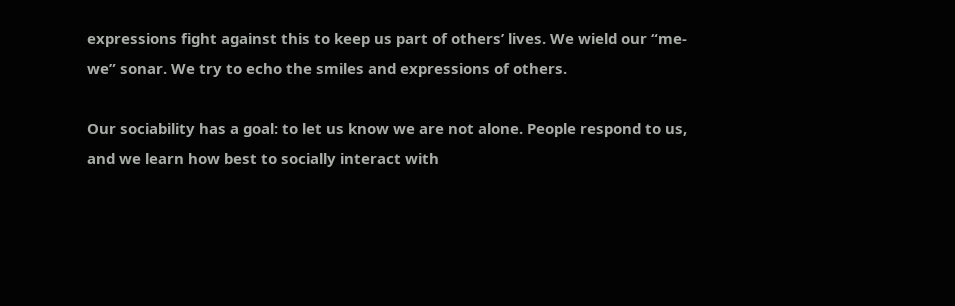expressions fight against this to keep us part of others’ lives. We wield our “me-we” sonar. We try to echo the smiles and expressions of others.

Our sociability has a goal: to let us know we are not alone. People respond to us, and we learn how best to socially interact with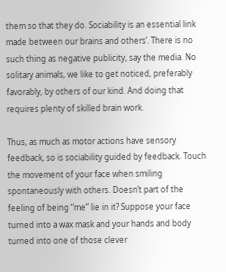them so that they do. Sociability is an essential link made between our brains and others’. There is no such thing as negative publicity, say the media. No solitary animals, we like to get noticed, preferably favorably, by others of our kind. And doing that requires plenty of skilled brain work.

Thus, as much as motor actions have sensory feedback, so is sociability guided by feedback. Touch the movement of your face when smiling spontaneously with others. Doesn’t part of the feeling of being “me” lie in it? Suppose your face turned into a wax mask and your hands and body turned into one of those clever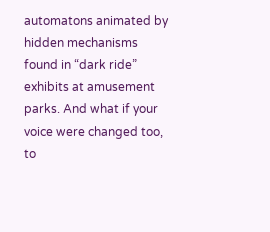automatons animated by hidden mechanisms found in “dark ride” exhibits at amusement parks. And what if your voice were changed too, to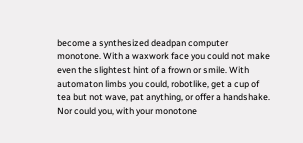become a synthesized deadpan computer monotone. With a waxwork face you could not make even the slightest hint of a frown or smile. With automaton limbs you could, robotlike, get a cup of tea but not wave, pat anything, or offer a handshake. Nor could you, with your monotone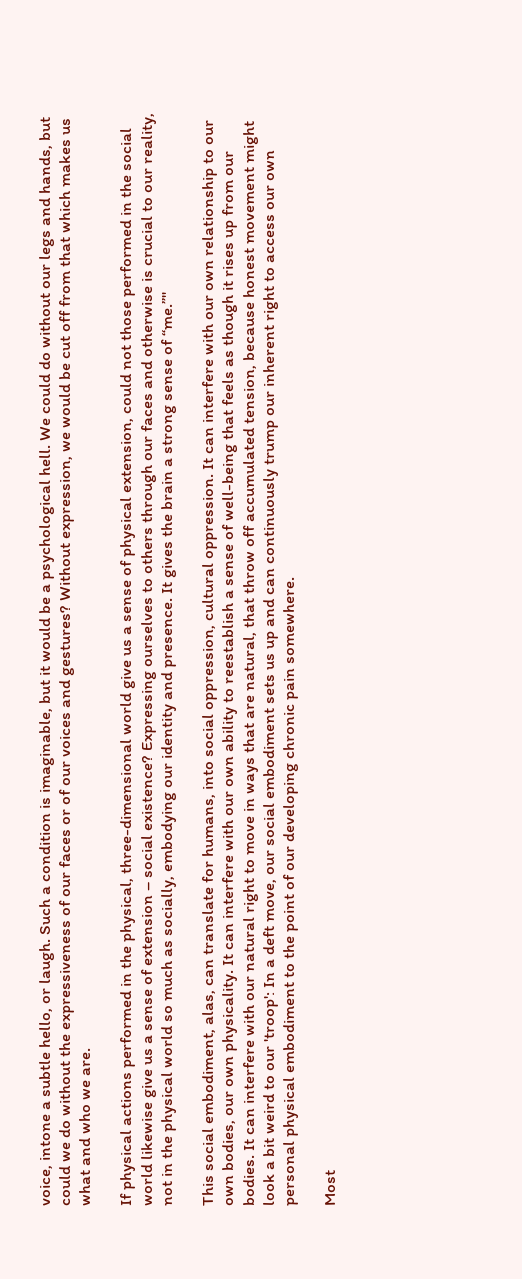voice, intone a subtle hello, or laugh. Such a condition is imaginable, but it would be a psychological hell. We could do without our legs and hands, but could we do without the expressiveness of our faces or of our voices and gestures? Without expression, we would be cut off from that which makes us what and who we are.

If physical actions performed in the physical, three-dimensional world give us a sense of physical extension, could not those performed in the social world likewise give us a sense of extension – social existence? Expressing ourselves to others through our faces and otherwise is crucial to our reality, not in the physical world so much as socially, embodying our identity and presence. It gives the brain a strong sense of “me.”"

This social embodiment, alas, can translate for humans, into social oppression, cultural oppression. It can interfere with our own relationship to our own bodies, our own physicality. It can interfere with our own ability to reestablish a sense of well-being that feels as though it rises up from our bodies. It can interfere with our natural right to move in ways that are natural, that throw off accumulated tension, because honest movement might look a bit weird to our 'troop': In a deft move, our social embodiment sets us up and can continuously trump our inherent right to access our own personal physical embodiment to the point of our developing chronic pain somewhere.

Most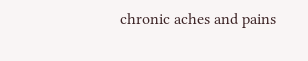chronic aches and pains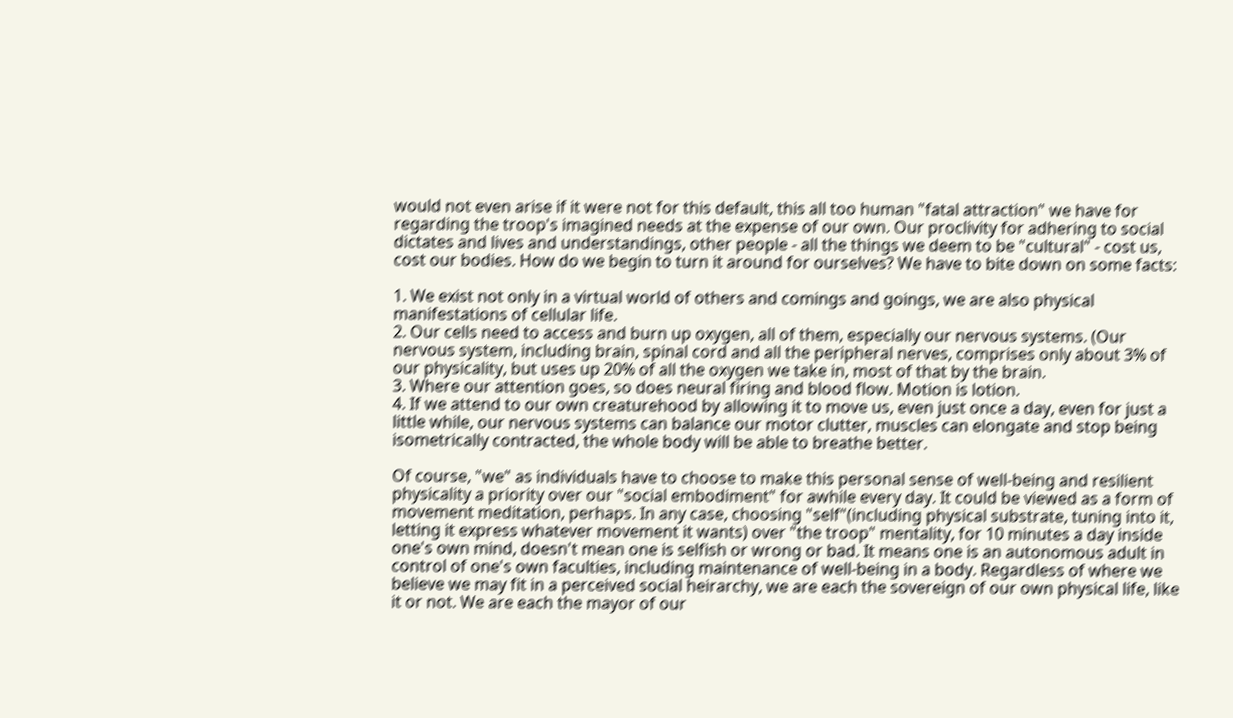would not even arise if it were not for this default, this all too human "fatal attraction" we have for regarding the troop's imagined needs at the expense of our own. Our proclivity for adhering to social dictates and lives and understandings, other people - all the things we deem to be "cultural" - cost us, cost our bodies. How do we begin to turn it around for ourselves? We have to bite down on some facts:

1. We exist not only in a virtual world of others and comings and goings, we are also physical manifestations of cellular life.
2. Our cells need to access and burn up oxygen, all of them, especially our nervous systems. (Our nervous system, including brain, spinal cord and all the peripheral nerves, comprises only about 3% of our physicality, but uses up 20% of all the oxygen we take in, most of that by the brain.
3. Where our attention goes, so does neural firing and blood flow. Motion is lotion.
4. If we attend to our own creaturehood by allowing it to move us, even just once a day, even for just a little while, our nervous systems can balance our motor clutter, muscles can elongate and stop being isometrically contracted, the whole body will be able to breathe better.

Of course, "we" as individuals have to choose to make this personal sense of well-being and resilient physicality a priority over our "social embodiment" for awhile every day. It could be viewed as a form of movement meditation, perhaps. In any case, choosing "self"(including physical substrate, tuning into it, letting it express whatever movement it wants) over "the troop" mentality, for 10 minutes a day inside one's own mind, doesn't mean one is selfish or wrong or bad. It means one is an autonomous adult in control of one's own faculties, including maintenance of well-being in a body. Regardless of where we believe we may fit in a perceived social heirarchy, we are each the sovereign of our own physical life, like it or not. We are each the mayor of our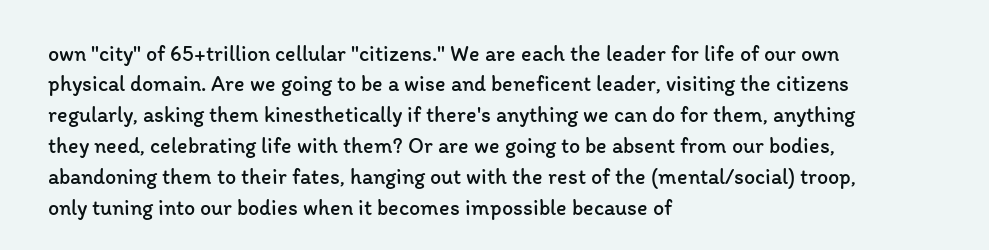own "city" of 65+trillion cellular "citizens." We are each the leader for life of our own physical domain. Are we going to be a wise and beneficent leader, visiting the citizens regularly, asking them kinesthetically if there's anything we can do for them, anything they need, celebrating life with them? Or are we going to be absent from our bodies, abandoning them to their fates, hanging out with the rest of the (mental/social) troop, only tuning into our bodies when it becomes impossible because of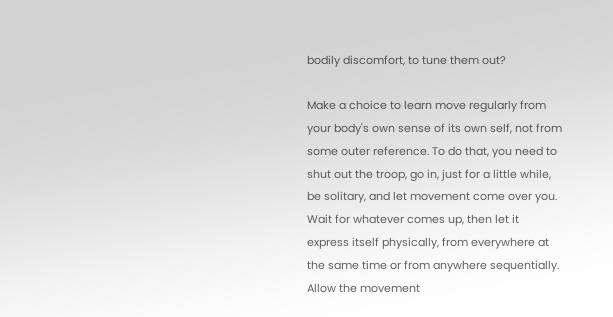bodily discomfort, to tune them out?

Make a choice to learn move regularly from your body's own sense of its own self, not from some outer reference. To do that, you need to shut out the troop, go in, just for a little while, be solitary, and let movement come over you. Wait for whatever comes up, then let it express itself physically, from everywhere at the same time or from anywhere sequentially. Allow the movement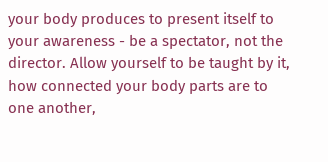your body produces to present itself to your awareness - be a spectator, not the director. Allow yourself to be taught by it, how connected your body parts are to one another,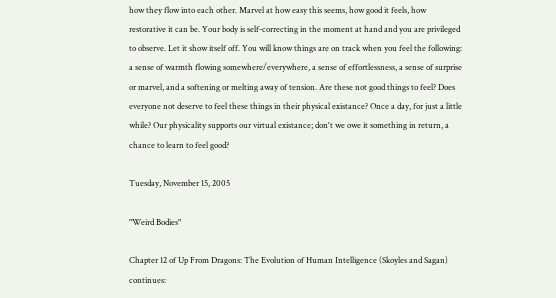how they flow into each other. Marvel at how easy this seems, how good it feels, how restorative it can be. Your body is self-correcting in the moment at hand and you are privileged to observe. Let it show itself off. You will know things are on track when you feel the following: a sense of warmth flowing somewhere/everywhere, a sense of effortlessness, a sense of surprise or marvel, and a softening or melting away of tension. Are these not good things to feel? Does everyone not deserve to feel these things in their physical existance? Once a day, for just a little while? Our physicality supports our virtual existance; don't we owe it something in return, a chance to learn to feel good?

Tuesday, November 15, 2005

"Weird Bodies"

Chapter 12 of Up From Dragons: The Evolution of Human Intelligence (Skoyles and Sagan) continues: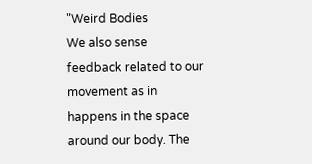"Weird Bodies
We also sense feedback related to our movement as in happens in the space around our body. The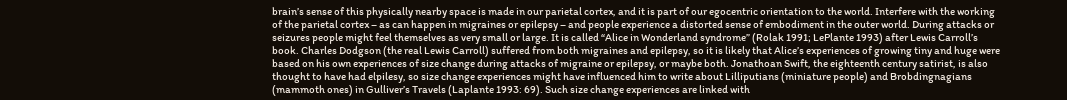brain’s sense of this physically nearby space is made in our parietal cortex, and it is part of our egocentric orientation to the world. Interfere with the working of the parietal cortex – as can happen in migraines or epilepsy – and people experience a distorted sense of embodiment in the outer world. During attacks or seizures people might feel themselves as very small or large. It is called “Alice in Wonderland syndrome” (Rolak 1991; LePlante 1993) after Lewis Carroll’s book. Charles Dodgson (the real Lewis Carroll) suffered from both migraines and epilepsy, so it is likely that Alice’s experiences of growing tiny and huge were based on his own experiences of size change during attacks of migraine or epilepsy, or maybe both. Jonathoan Swift, the eighteenth century satirist, is also thought to have had elpilesy, so size change experiences might have influenced him to write about Lilliputians (miniature people) and Brobdingnagians (mammoth ones) in Gulliver’s Travels (Laplante 1993: 69). Such size change experiences are linked with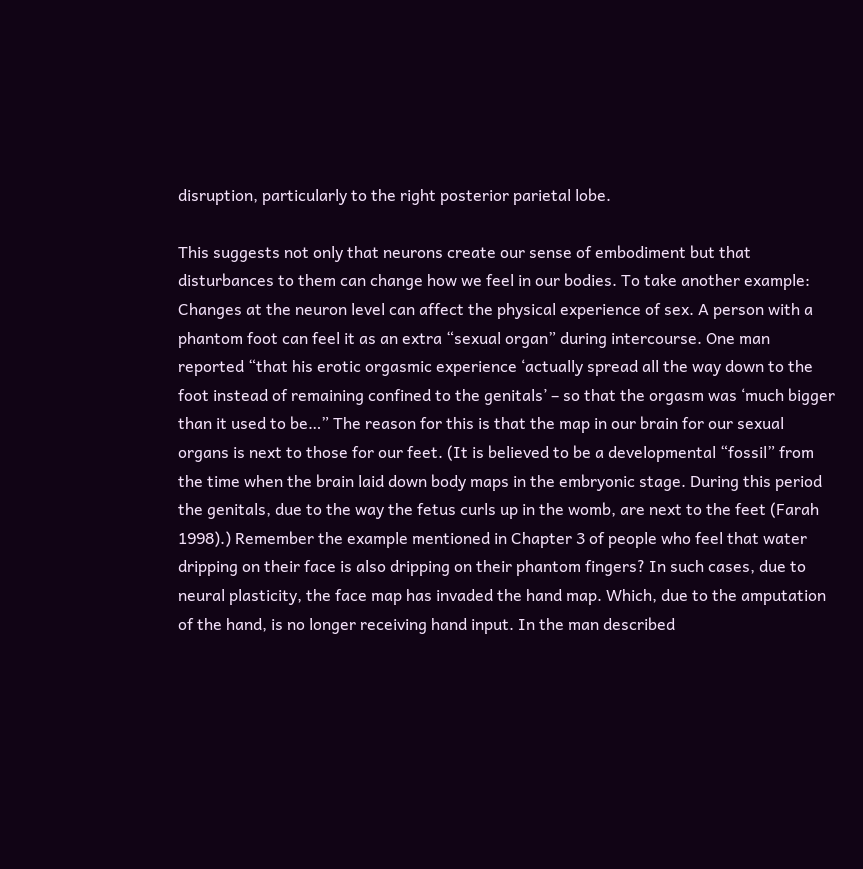disruption, particularly to the right posterior parietal lobe.

This suggests not only that neurons create our sense of embodiment but that disturbances to them can change how we feel in our bodies. To take another example: Changes at the neuron level can affect the physical experience of sex. A person with a phantom foot can feel it as an extra “sexual organ” during intercourse. One man reported “that his erotic orgasmic experience ‘actually spread all the way down to the foot instead of remaining confined to the genitals’ – so that the orgasm was ‘much bigger than it used to be…” The reason for this is that the map in our brain for our sexual organs is next to those for our feet. (It is believed to be a developmental “fossil” from the time when the brain laid down body maps in the embryonic stage. During this period the genitals, due to the way the fetus curls up in the womb, are next to the feet (Farah 1998).) Remember the example mentioned in Chapter 3 of people who feel that water dripping on their face is also dripping on their phantom fingers? In such cases, due to neural plasticity, the face map has invaded the hand map. Which, due to the amputation of the hand, is no longer receiving hand input. In the man described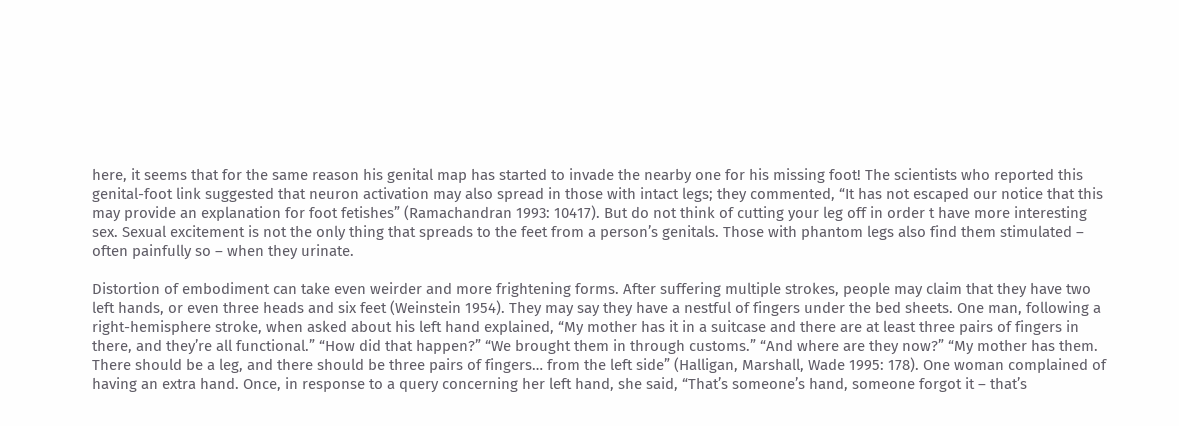here, it seems that for the same reason his genital map has started to invade the nearby one for his missing foot! The scientists who reported this genital-foot link suggested that neuron activation may also spread in those with intact legs; they commented, “It has not escaped our notice that this may provide an explanation for foot fetishes” (Ramachandran 1993: 10417). But do not think of cutting your leg off in order t have more interesting sex. Sexual excitement is not the only thing that spreads to the feet from a person’s genitals. Those with phantom legs also find them stimulated – often painfully so – when they urinate.

Distortion of embodiment can take even weirder and more frightening forms. After suffering multiple strokes, people may claim that they have two left hands, or even three heads and six feet (Weinstein 1954). They may say they have a nestful of fingers under the bed sheets. One man, following a right-hemisphere stroke, when asked about his left hand explained, “My mother has it in a suitcase and there are at least three pairs of fingers in there, and they’re all functional.” “How did that happen?” “We brought them in through customs.” “And where are they now?” “My mother has them. There should be a leg, and there should be three pairs of fingers… from the left side” (Halligan, Marshall, Wade 1995: 178). One woman complained of having an extra hand. Once, in response to a query concerning her left hand, she said, “That’s someone’s hand, someone forgot it – that’s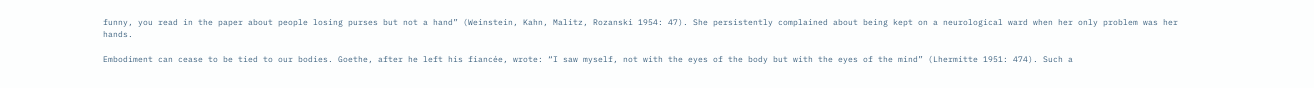funny, you read in the paper about people losing purses but not a hand” (Weinstein, Kahn, Malitz, Rozanski 1954: 47). She persistently complained about being kept on a neurological ward when her only problem was her hands.

Embodiment can cease to be tied to our bodies. Goethe, after he left his fiancée, wrote: “I saw myself, not with the eyes of the body but with the eyes of the mind” (Lhermitte 1951: 474). Such a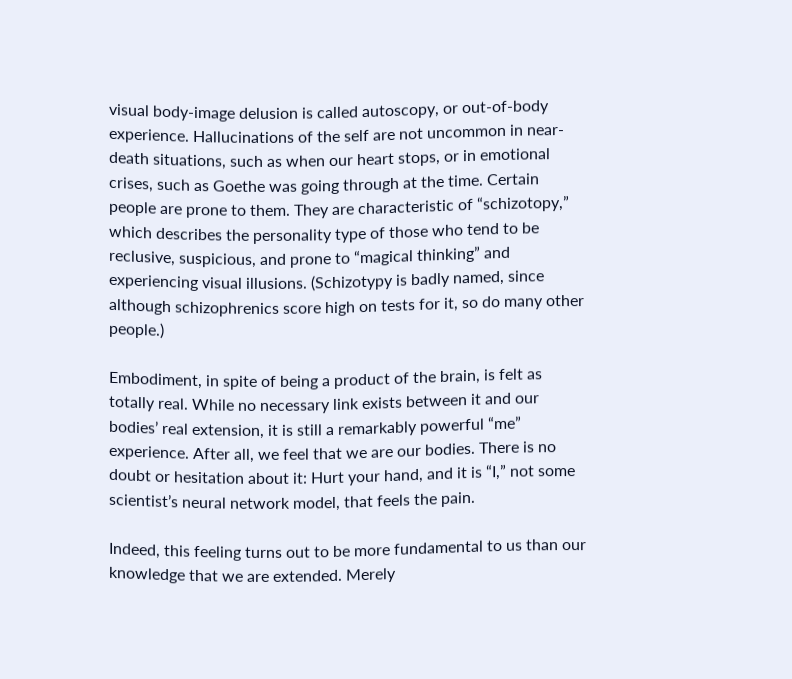visual body-image delusion is called autoscopy, or out-of-body experience. Hallucinations of the self are not uncommon in near-death situations, such as when our heart stops, or in emotional crises, such as Goethe was going through at the time. Certain people are prone to them. They are characteristic of “schizotopy,” which describes the personality type of those who tend to be reclusive, suspicious, and prone to “magical thinking” and experiencing visual illusions. (Schizotypy is badly named, since although schizophrenics score high on tests for it, so do many other people.)

Embodiment, in spite of being a product of the brain, is felt as totally real. While no necessary link exists between it and our bodies’ real extension, it is still a remarkably powerful “me” experience. After all, we feel that we are our bodies. There is no doubt or hesitation about it: Hurt your hand, and it is “I,” not some scientist’s neural network model, that feels the pain.

Indeed, this feeling turns out to be more fundamental to us than our knowledge that we are extended. Merely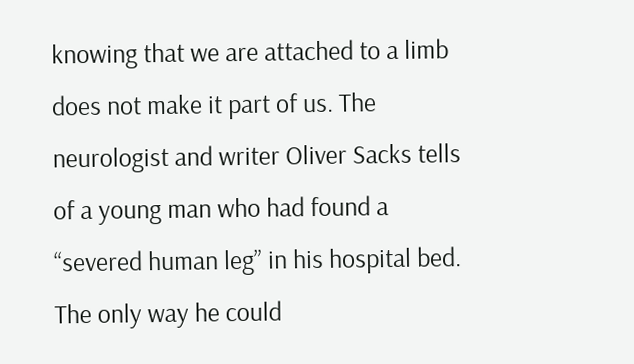knowing that we are attached to a limb does not make it part of us. The neurologist and writer Oliver Sacks tells of a young man who had found a “severed human leg” in his hospital bed. The only way he could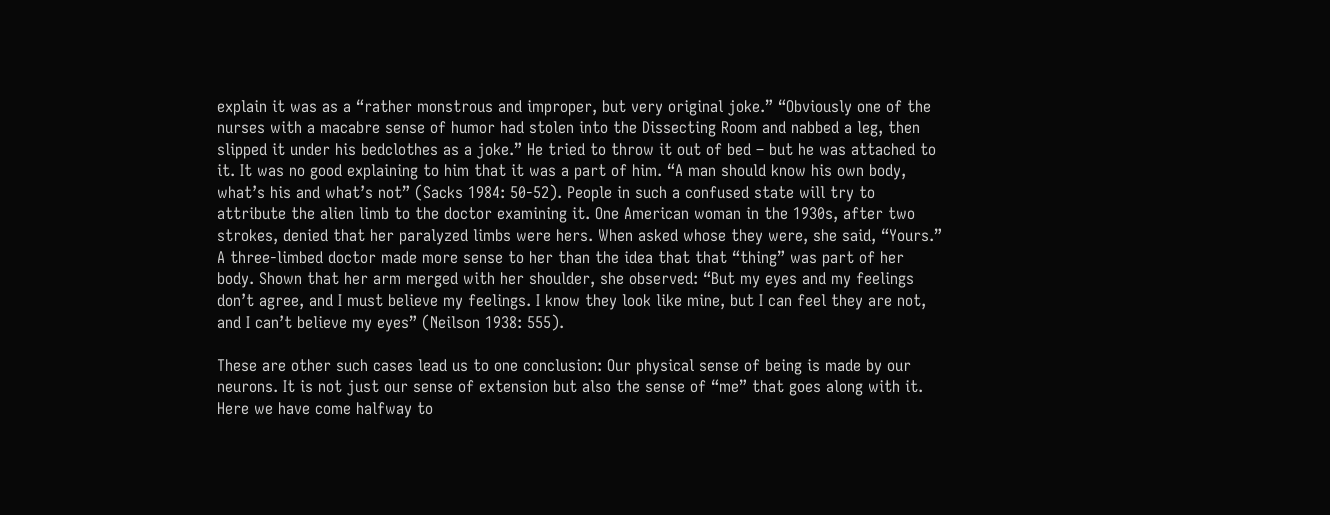explain it was as a “rather monstrous and improper, but very original joke.” “Obviously one of the nurses with a macabre sense of humor had stolen into the Dissecting Room and nabbed a leg, then slipped it under his bedclothes as a joke.” He tried to throw it out of bed – but he was attached to it. It was no good explaining to him that it was a part of him. “A man should know his own body, what’s his and what’s not” (Sacks 1984: 50-52). People in such a confused state will try to attribute the alien limb to the doctor examining it. One American woman in the 1930s, after two strokes, denied that her paralyzed limbs were hers. When asked whose they were, she said, “Yours.” A three-limbed doctor made more sense to her than the idea that that “thing” was part of her body. Shown that her arm merged with her shoulder, she observed: “But my eyes and my feelings don’t agree, and I must believe my feelings. I know they look like mine, but I can feel they are not, and I can’t believe my eyes” (Neilson 1938: 555).

These are other such cases lead us to one conclusion: Our physical sense of being is made by our neurons. It is not just our sense of extension but also the sense of “me” that goes along with it. Here we have come halfway to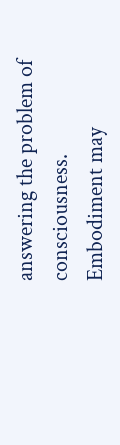answering the problem of consciousness. Embodiment may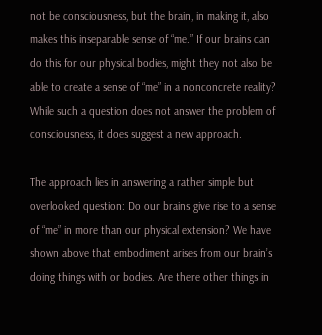not be consciousness, but the brain, in making it, also makes this inseparable sense of “me.” If our brains can do this for our physical bodies, might they not also be able to create a sense of “me” in a nonconcrete reality? While such a question does not answer the problem of consciousness, it does suggest a new approach.

The approach lies in answering a rather simple but overlooked question: Do our brains give rise to a sense of “me” in more than our physical extension? We have shown above that embodiment arises from our brain’s doing things with or bodies. Are there other things in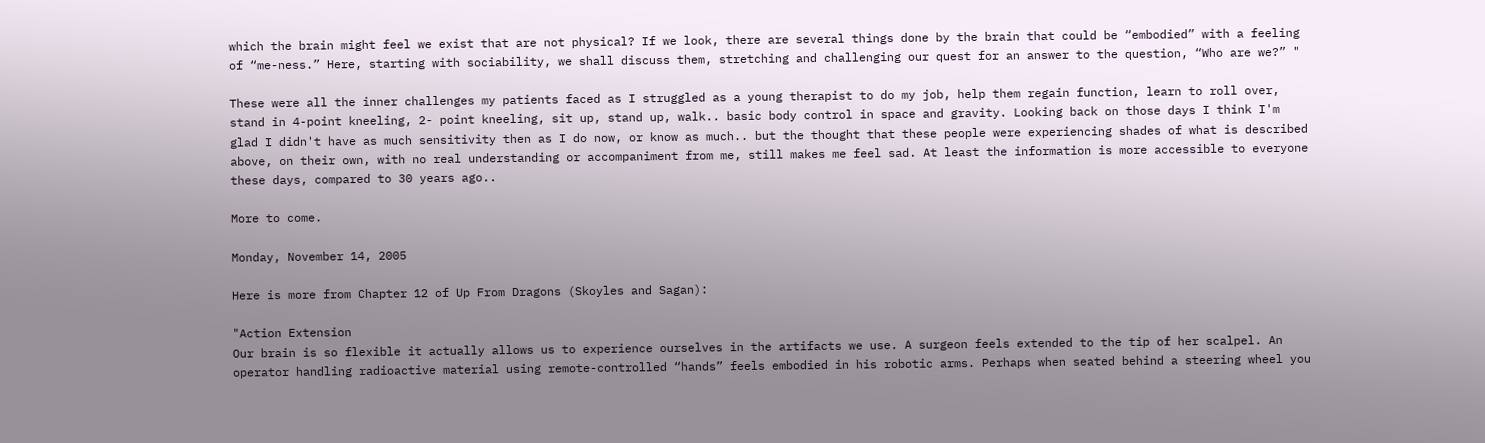which the brain might feel we exist that are not physical? If we look, there are several things done by the brain that could be “embodied” with a feeling of “me-ness.” Here, starting with sociability, we shall discuss them, stretching and challenging our quest for an answer to the question, “Who are we?” "

These were all the inner challenges my patients faced as I struggled as a young therapist to do my job, help them regain function, learn to roll over, stand in 4-point kneeling, 2- point kneeling, sit up, stand up, walk.. basic body control in space and gravity. Looking back on those days I think I'm glad I didn't have as much sensitivity then as I do now, or know as much.. but the thought that these people were experiencing shades of what is described above, on their own, with no real understanding or accompaniment from me, still makes me feel sad. At least the information is more accessible to everyone these days, compared to 30 years ago..

More to come.

Monday, November 14, 2005

Here is more from Chapter 12 of Up From Dragons (Skoyles and Sagan):

"Action Extension
Our brain is so flexible it actually allows us to experience ourselves in the artifacts we use. A surgeon feels extended to the tip of her scalpel. An operator handling radioactive material using remote-controlled “hands” feels embodied in his robotic arms. Perhaps when seated behind a steering wheel you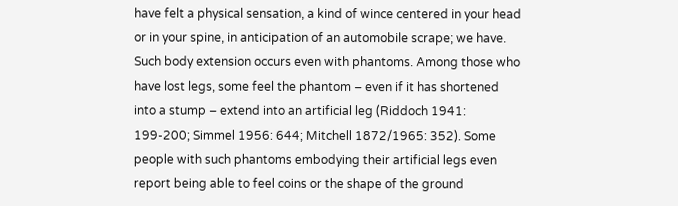have felt a physical sensation, a kind of wince centered in your head or in your spine, in anticipation of an automobile scrape; we have. Such body extension occurs even with phantoms. Among those who have lost legs, some feel the phantom – even if it has shortened into a stump – extend into an artificial leg (Riddoch 1941: 199-200; Simmel 1956: 644; Mitchell 1872/1965: 352). Some people with such phantoms embodying their artificial legs even report being able to feel coins or the shape of the ground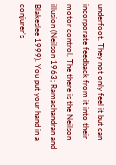underfoot. They not only feel it but can incorporate feedback from it into their motor control. The there is the Neilson illusion (Neilson 1963; Ramachandran and Blakeslee 1999). You put your hand in a conjurer’s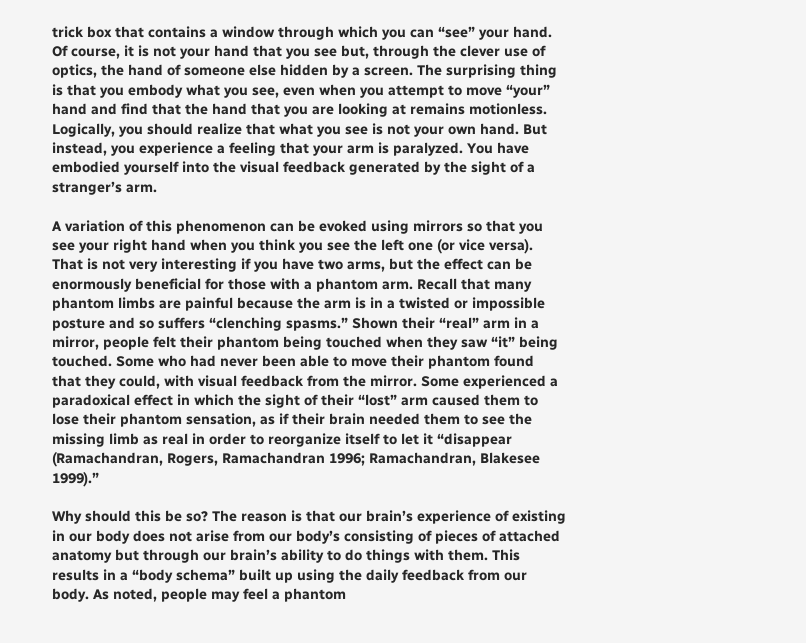trick box that contains a window through which you can “see” your hand. Of course, it is not your hand that you see but, through the clever use of optics, the hand of someone else hidden by a screen. The surprising thing is that you embody what you see, even when you attempt to move “your” hand and find that the hand that you are looking at remains motionless. Logically, you should realize that what you see is not your own hand. But instead, you experience a feeling that your arm is paralyzed. You have embodied yourself into the visual feedback generated by the sight of a stranger’s arm.

A variation of this phenomenon can be evoked using mirrors so that you see your right hand when you think you see the left one (or vice versa). That is not very interesting if you have two arms, but the effect can be enormously beneficial for those with a phantom arm. Recall that many phantom limbs are painful because the arm is in a twisted or impossible posture and so suffers “clenching spasms.” Shown their “real” arm in a mirror, people felt their phantom being touched when they saw “it” being touched. Some who had never been able to move their phantom found that they could, with visual feedback from the mirror. Some experienced a paradoxical effect in which the sight of their “lost” arm caused them to lose their phantom sensation, as if their brain needed them to see the missing limb as real in order to reorganize itself to let it “disappear (Ramachandran, Rogers, Ramachandran 1996; Ramachandran, Blakesee 1999).”

Why should this be so? The reason is that our brain’s experience of existing in our body does not arise from our body’s consisting of pieces of attached anatomy but through our brain’s ability to do things with them. This results in a “body schema” built up using the daily feedback from our body. As noted, people may feel a phantom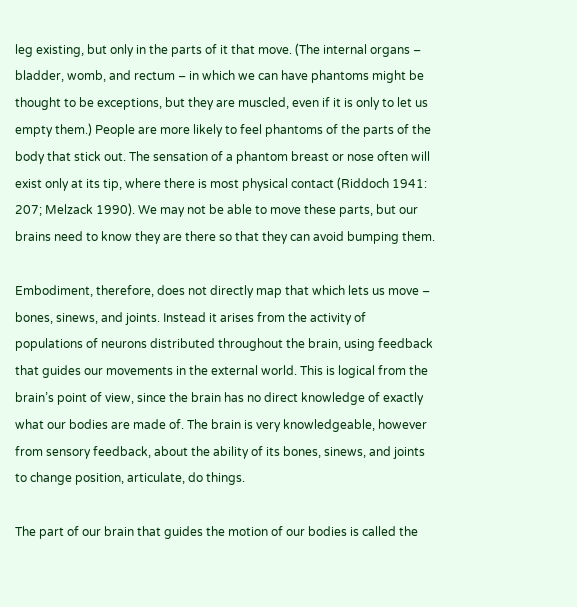leg existing, but only in the parts of it that move. (The internal organs – bladder, womb, and rectum – in which we can have phantoms might be thought to be exceptions, but they are muscled, even if it is only to let us empty them.) People are more likely to feel phantoms of the parts of the body that stick out. The sensation of a phantom breast or nose often will exist only at its tip, where there is most physical contact (Riddoch 1941: 207; Melzack 1990). We may not be able to move these parts, but our brains need to know they are there so that they can avoid bumping them.

Embodiment, therefore, does not directly map that which lets us move – bones, sinews, and joints. Instead it arises from the activity of populations of neurons distributed throughout the brain, using feedback that guides our movements in the external world. This is logical from the brain’s point of view, since the brain has no direct knowledge of exactly what our bodies are made of. The brain is very knowledgeable, however from sensory feedback, about the ability of its bones, sinews, and joints to change position, articulate, do things.

The part of our brain that guides the motion of our bodies is called the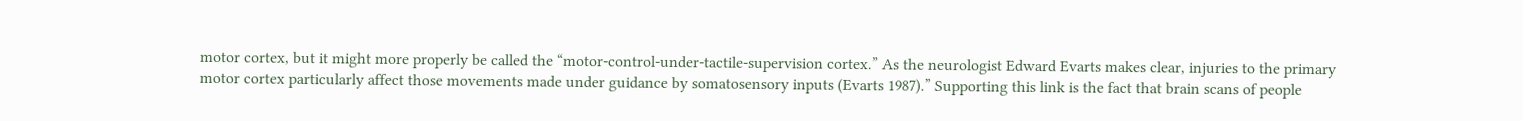motor cortex, but it might more properly be called the “motor-control-under-tactile-supervision cortex.” As the neurologist Edward Evarts makes clear, injuries to the primary motor cortex particularly affect those movements made under guidance by somatosensory inputs (Evarts 1987).” Supporting this link is the fact that brain scans of people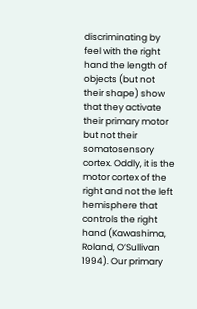discriminating by feel with the right hand the length of objects (but not their shape) show that they activate their primary motor but not their somatosensory cortex. Oddly, it is the motor cortex of the right and not the left hemisphere that controls the right hand (Kawashima, Roland, O’Sullivan 1994). Our primary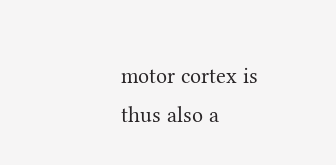motor cortex is thus also a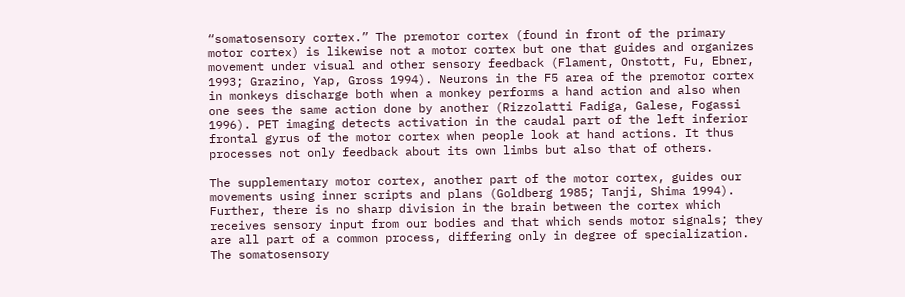“somatosensory cortex.” The premotor cortex (found in front of the primary motor cortex) is likewise not a motor cortex but one that guides and organizes movement under visual and other sensory feedback (Flament, Onstott, Fu, Ebner, 1993; Grazino, Yap, Gross 1994). Neurons in the F5 area of the premotor cortex in monkeys discharge both when a monkey performs a hand action and also when one sees the same action done by another (Rizzolatti Fadiga, Galese, Fogassi 1996). PET imaging detects activation in the caudal part of the left inferior frontal gyrus of the motor cortex when people look at hand actions. It thus processes not only feedback about its own limbs but also that of others.

The supplementary motor cortex, another part of the motor cortex, guides our movements using inner scripts and plans (Goldberg 1985; Tanji, Shima 1994). Further, there is no sharp division in the brain between the cortex which receives sensory input from our bodies and that which sends motor signals; they are all part of a common process, differing only in degree of specialization. The somatosensory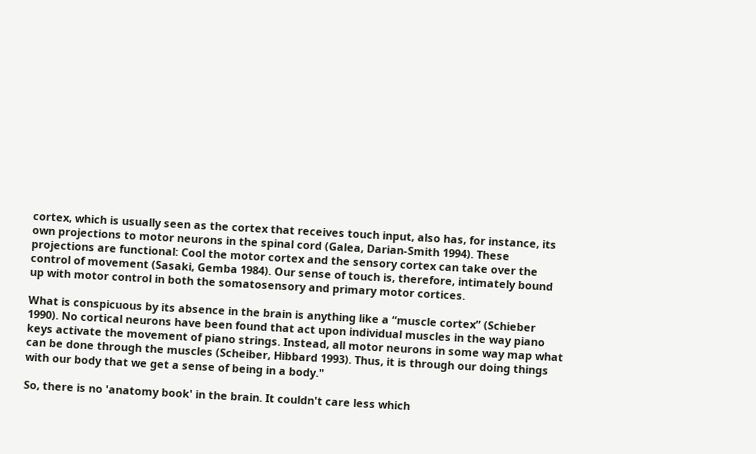cortex, which is usually seen as the cortex that receives touch input, also has, for instance, its own projections to motor neurons in the spinal cord (Galea, Darian-Smith 1994). These projections are functional: Cool the motor cortex and the sensory cortex can take over the control of movement (Sasaki, Gemba 1984). Our sense of touch is, therefore, intimately bound up with motor control in both the somatosensory and primary motor cortices.

What is conspicuous by its absence in the brain is anything like a “muscle cortex” (Schieber 1990). No cortical neurons have been found that act upon individual muscles in the way piano keys activate the movement of piano strings. Instead, all motor neurons in some way map what can be done through the muscles (Scheiber, Hibbard 1993). Thus, it is through our doing things with our body that we get a sense of being in a body."

So, there is no 'anatomy book' in the brain. It couldn't care less which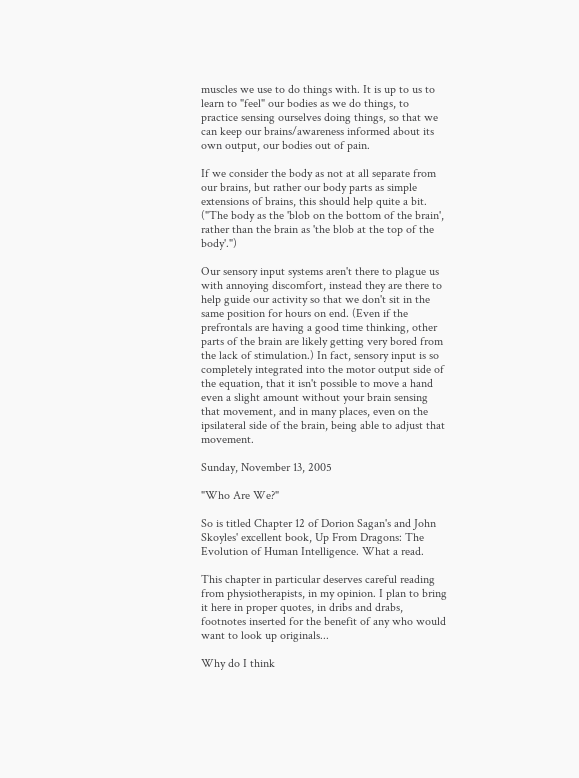muscles we use to do things with. It is up to us to learn to "feel" our bodies as we do things, to practice sensing ourselves doing things, so that we can keep our brains/awareness informed about its own output, our bodies out of pain.

If we consider the body as not at all separate from our brains, but rather our body parts as simple extensions of brains, this should help quite a bit. ("The body as the 'blob on the bottom of the brain', rather than the brain as 'the blob at the top of the body'.")

Our sensory input systems aren't there to plague us with annoying discomfort, instead they are there to help guide our activity so that we don't sit in the same position for hours on end. (Even if the prefrontals are having a good time thinking, other parts of the brain are likely getting very bored from the lack of stimulation.) In fact, sensory input is so completely integrated into the motor output side of the equation, that it isn't possible to move a hand even a slight amount without your brain sensing that movement, and in many places, even on the ipsilateral side of the brain, being able to adjust that movement.

Sunday, November 13, 2005

"Who Are We?"

So is titled Chapter 12 of Dorion Sagan's and John Skoyles' excellent book, Up From Dragons: The Evolution of Human Intelligence. What a read.

This chapter in particular deserves careful reading from physiotherapists, in my opinion. I plan to bring it here in proper quotes, in dribs and drabs, footnotes inserted for the benefit of any who would want to look up originals...

Why do I think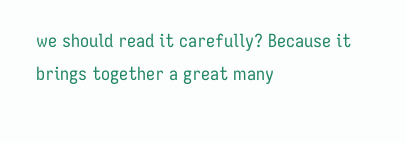we should read it carefully? Because it brings together a great many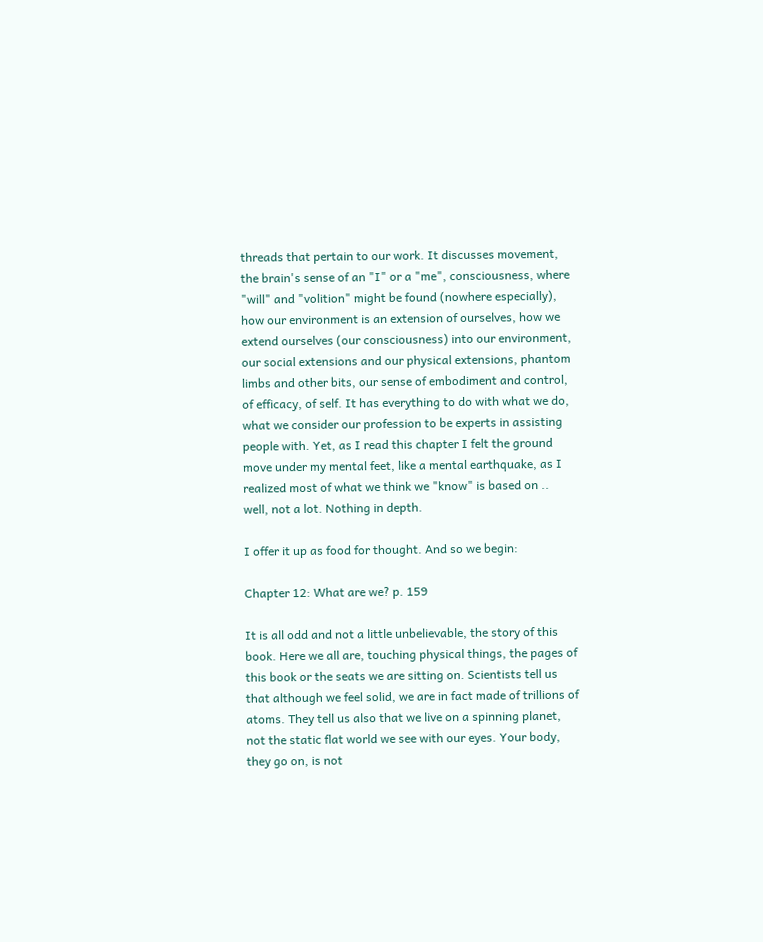threads that pertain to our work. It discusses movement, the brain's sense of an "I" or a "me", consciousness, where "will" and "volition" might be found (nowhere especially), how our environment is an extension of ourselves, how we extend ourselves (our consciousness) into our environment, our social extensions and our physical extensions, phantom limbs and other bits, our sense of embodiment and control, of efficacy, of self. It has everything to do with what we do, what we consider our profession to be experts in assisting people with. Yet, as I read this chapter I felt the ground move under my mental feet, like a mental earthquake, as I realized most of what we think we "know" is based on .. well, not a lot. Nothing in depth.

I offer it up as food for thought. And so we begin:

Chapter 12: What are we? p. 159

It is all odd and not a little unbelievable, the story of this book. Here we all are, touching physical things, the pages of this book or the seats we are sitting on. Scientists tell us that although we feel solid, we are in fact made of trillions of atoms. They tell us also that we live on a spinning planet, not the static flat world we see with our eyes. Your body, they go on, is not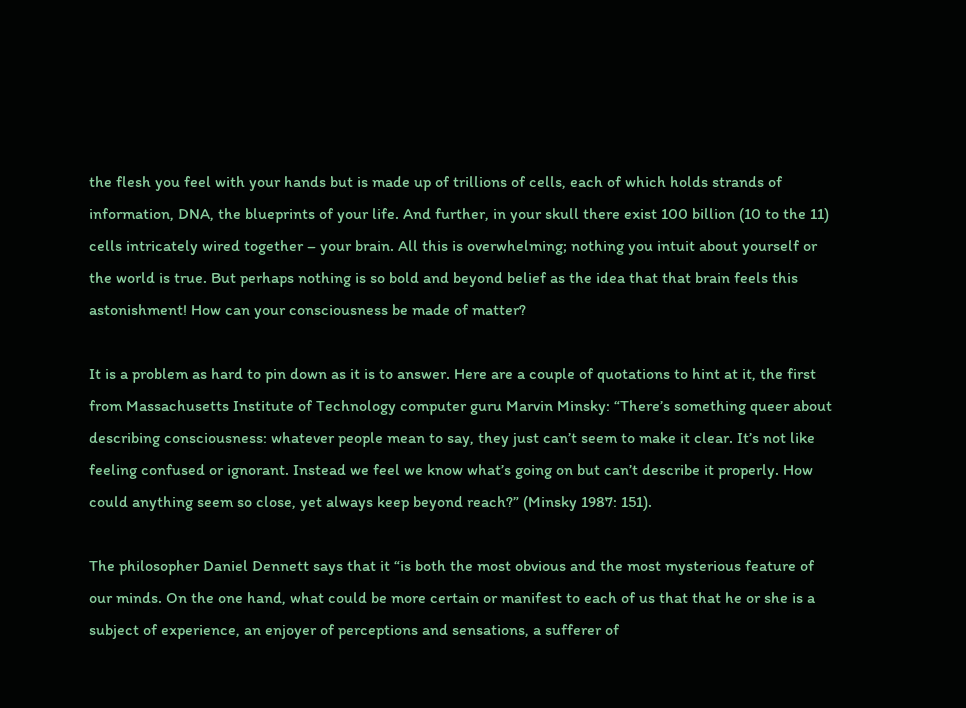the flesh you feel with your hands but is made up of trillions of cells, each of which holds strands of information, DNA, the blueprints of your life. And further, in your skull there exist 100 billion (10 to the 11) cells intricately wired together – your brain. All this is overwhelming; nothing you intuit about yourself or the world is true. But perhaps nothing is so bold and beyond belief as the idea that that brain feels this astonishment! How can your consciousness be made of matter?

It is a problem as hard to pin down as it is to answer. Here are a couple of quotations to hint at it, the first from Massachusetts Institute of Technology computer guru Marvin Minsky: “There’s something queer about describing consciousness: whatever people mean to say, they just can’t seem to make it clear. It’s not like feeling confused or ignorant. Instead we feel we know what’s going on but can’t describe it properly. How could anything seem so close, yet always keep beyond reach?” (Minsky 1987: 151).

The philosopher Daniel Dennett says that it “is both the most obvious and the most mysterious feature of our minds. On the one hand, what could be more certain or manifest to each of us that that he or she is a subject of experience, an enjoyer of perceptions and sensations, a sufferer of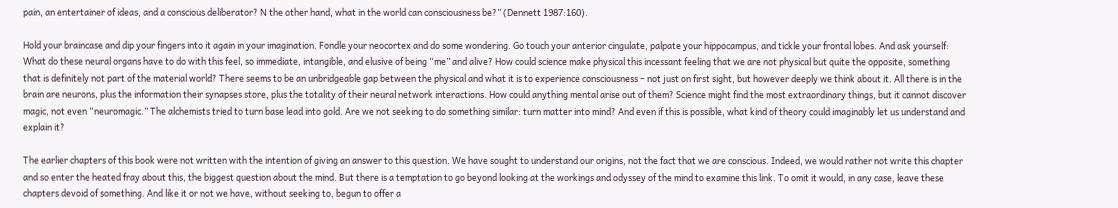pain, an entertainer of ideas, and a conscious deliberator? N the other hand, what in the world can consciousness be?” (Dennett 1987:160).

Hold your braincase and dip your fingers into it again in your imagination. Fondle your neocortex and do some wondering. Go touch your anterior cingulate, palpate your hippocampus, and tickle your frontal lobes. And ask yourself: What do these neural organs have to do with this feel, so immediate, intangible, and elusive of being “me” and alive? How could science make physical this incessant feeling that we are not physical but quite the opposite, something that is definitely not part of the material world? There seems to be an unbridgeable gap between the physical and what it is to experience consciousness – not just on first sight, but however deeply we think about it. All there is in the brain are neurons, plus the information their synapses store, plus the totality of their neural network interactions. How could anything mental arise out of them? Science might find the most extraordinary things, but it cannot discover magic, not even “neuromagic.” The alchemists tried to turn base lead into gold. Are we not seeking to do something similar: turn matter into mind? And even if this is possible, what kind of theory could imaginably let us understand and explain it?

The earlier chapters of this book were not written with the intention of giving an answer to this question. We have sought to understand our origins, not the fact that we are conscious. Indeed, we would rather not write this chapter and so enter the heated fray about this, the biggest question about the mind. But there is a temptation to go beyond looking at the workings and odyssey of the mind to examine this link. To omit it would, in any case, leave these chapters devoid of something. And like it or not we have, without seeking to, begun to offer a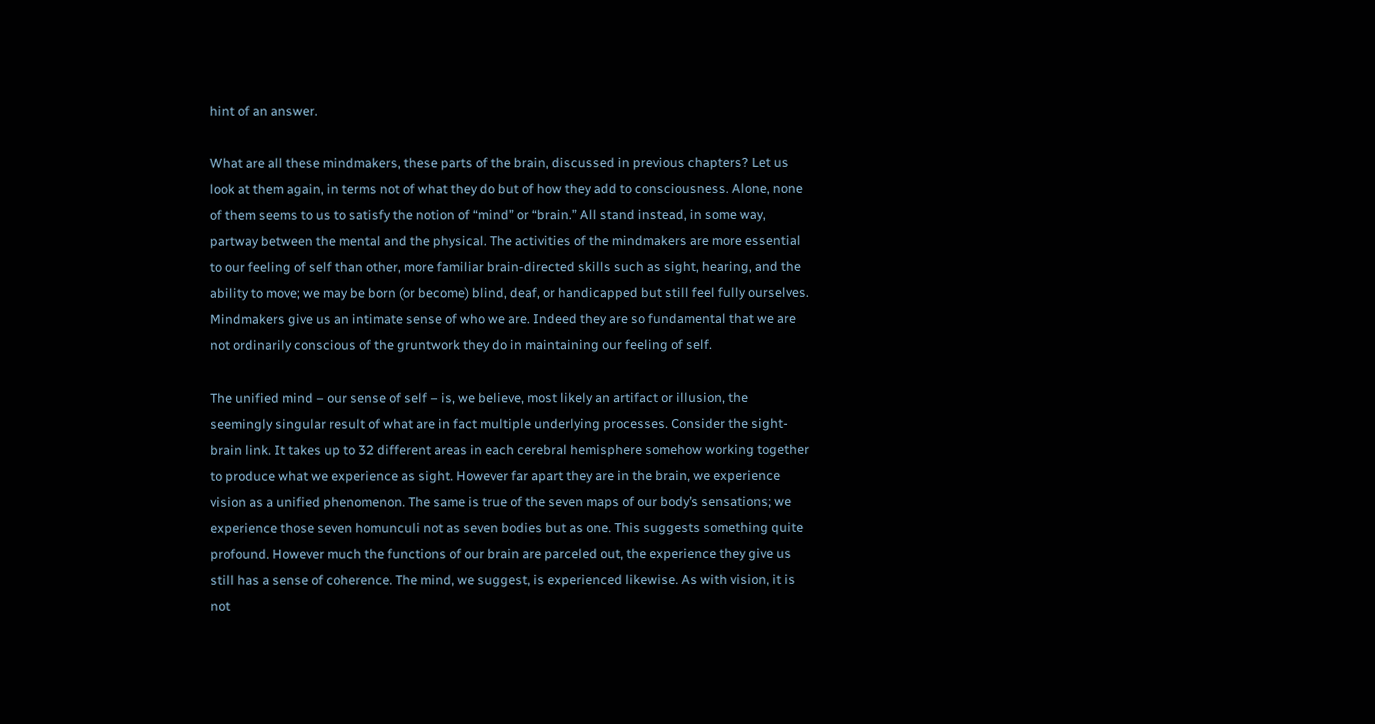hint of an answer.

What are all these mindmakers, these parts of the brain, discussed in previous chapters? Let us look at them again, in terms not of what they do but of how they add to consciousness. Alone, none of them seems to us to satisfy the notion of “mind” or “brain.” All stand instead, in some way, partway between the mental and the physical. The activities of the mindmakers are more essential to our feeling of self than other, more familiar brain-directed skills such as sight, hearing, and the ability to move; we may be born (or become) blind, deaf, or handicapped but still feel fully ourselves. Mindmakers give us an intimate sense of who we are. Indeed they are so fundamental that we are not ordinarily conscious of the gruntwork they do in maintaining our feeling of self.

The unified mind – our sense of self – is, we believe, most likely an artifact or illusion, the seemingly singular result of what are in fact multiple underlying processes. Consider the sight-brain link. It takes up to 32 different areas in each cerebral hemisphere somehow working together to produce what we experience as sight. However far apart they are in the brain, we experience vision as a unified phenomenon. The same is true of the seven maps of our body’s sensations; we experience those seven homunculi not as seven bodies but as one. This suggests something quite profound. However much the functions of our brain are parceled out, the experience they give us still has a sense of coherence. The mind, we suggest, is experienced likewise. As with vision, it is not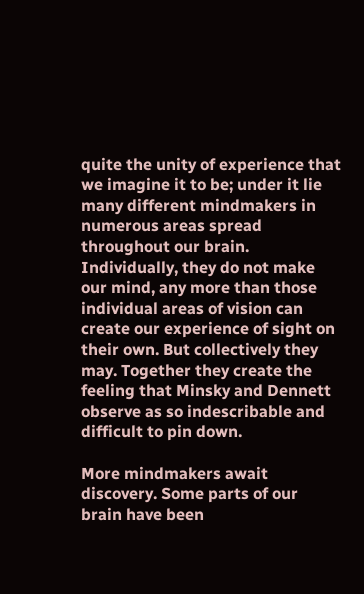quite the unity of experience that we imagine it to be; under it lie many different mindmakers in numerous areas spread throughout our brain. Individually, they do not make our mind, any more than those individual areas of vision can create our experience of sight on their own. But collectively they may. Together they create the feeling that Minsky and Dennett observe as so indescribable and difficult to pin down.

More mindmakers await discovery. Some parts of our brain have been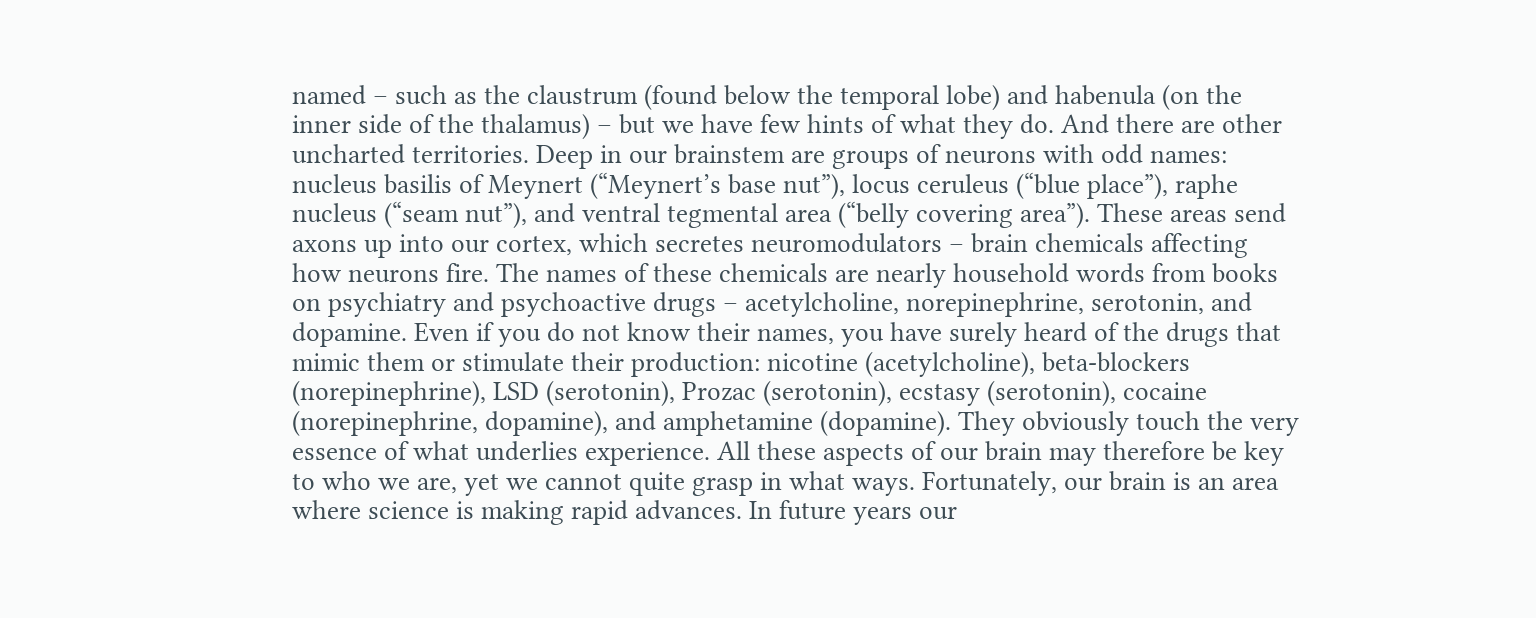named – such as the claustrum (found below the temporal lobe) and habenula (on the inner side of the thalamus) – but we have few hints of what they do. And there are other uncharted territories. Deep in our brainstem are groups of neurons with odd names: nucleus basilis of Meynert (“Meynert’s base nut”), locus ceruleus (“blue place”), raphe nucleus (“seam nut”), and ventral tegmental area (“belly covering area”). These areas send axons up into our cortex, which secretes neuromodulators – brain chemicals affecting how neurons fire. The names of these chemicals are nearly household words from books on psychiatry and psychoactive drugs – acetylcholine, norepinephrine, serotonin, and dopamine. Even if you do not know their names, you have surely heard of the drugs that mimic them or stimulate their production: nicotine (acetylcholine), beta-blockers (norepinephrine), LSD (serotonin), Prozac (serotonin), ecstasy (serotonin), cocaine (norepinephrine, dopamine), and amphetamine (dopamine). They obviously touch the very essence of what underlies experience. All these aspects of our brain may therefore be key to who we are, yet we cannot quite grasp in what ways. Fortunately, our brain is an area where science is making rapid advances. In future years our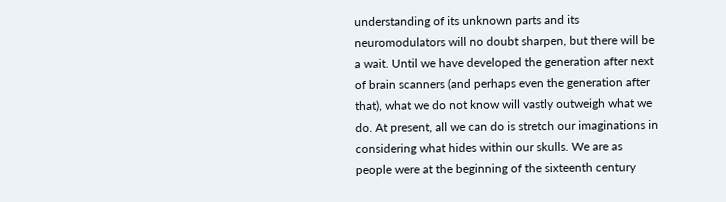understanding of its unknown parts and its neuromodulators will no doubt sharpen, but there will be a wait. Until we have developed the generation after next of brain scanners (and perhaps even the generation after that), what we do not know will vastly outweigh what we do. At present, all we can do is stretch our imaginations in considering what hides within our skulls. We are as people were at the beginning of the sixteenth century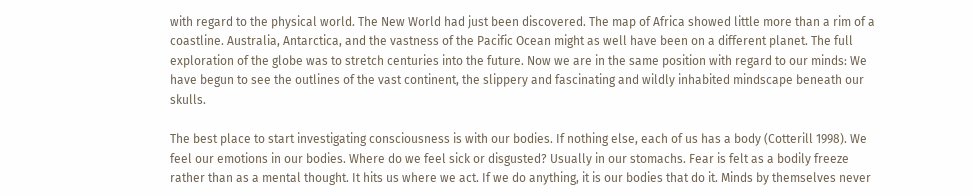with regard to the physical world. The New World had just been discovered. The map of Africa showed little more than a rim of a coastline. Australia, Antarctica, and the vastness of the Pacific Ocean might as well have been on a different planet. The full exploration of the globe was to stretch centuries into the future. Now we are in the same position with regard to our minds: We have begun to see the outlines of the vast continent, the slippery and fascinating and wildly inhabited mindscape beneath our skulls.

The best place to start investigating consciousness is with our bodies. If nothing else, each of us has a body (Cotterill 1998). We feel our emotions in our bodies. Where do we feel sick or disgusted? Usually in our stomachs. Fear is felt as a bodily freeze rather than as a mental thought. It hits us where we act. If we do anything, it is our bodies that do it. Minds by themselves never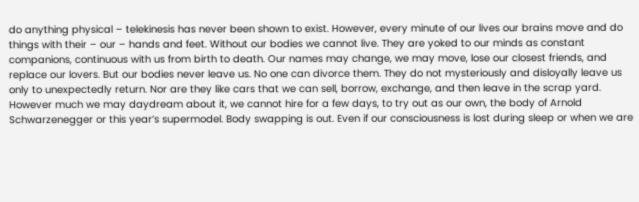do anything physical – telekinesis has never been shown to exist. However, every minute of our lives our brains move and do things with their – our – hands and feet. Without our bodies we cannot live. They are yoked to our minds as constant companions, continuous with us from birth to death. Our names may change, we may move, lose our closest friends, and replace our lovers. But our bodies never leave us. No one can divorce them. They do not mysteriously and disloyally leave us only to unexpectedly return. Nor are they like cars that we can sell, borrow, exchange, and then leave in the scrap yard. However much we may daydream about it, we cannot hire for a few days, to try out as our own, the body of Arnold Schwarzenegger or this year’s supermodel. Body swapping is out. Even if our consciousness is lost during sleep or when we are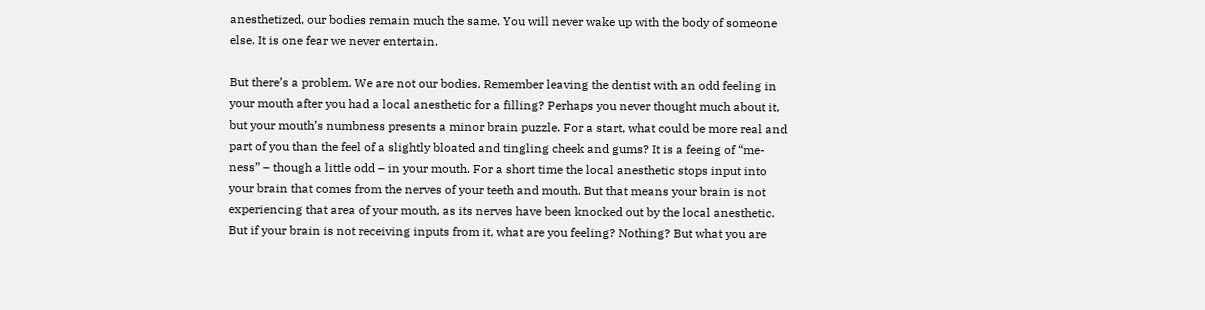anesthetized, our bodies remain much the same. You will never wake up with the body of someone else. It is one fear we never entertain.

But there’s a problem. We are not our bodies. Remember leaving the dentist with an odd feeling in your mouth after you had a local anesthetic for a filling? Perhaps you never thought much about it, but your mouth’s numbness presents a minor brain puzzle. For a start, what could be more real and part of you than the feel of a slightly bloated and tingling cheek and gums? It is a feeing of “me-ness” – though a little odd – in your mouth. For a short time the local anesthetic stops input into your brain that comes from the nerves of your teeth and mouth. But that means your brain is not experiencing that area of your mouth, as its nerves have been knocked out by the local anesthetic. But if your brain is not receiving inputs from it, what are you feeling? Nothing? But what you are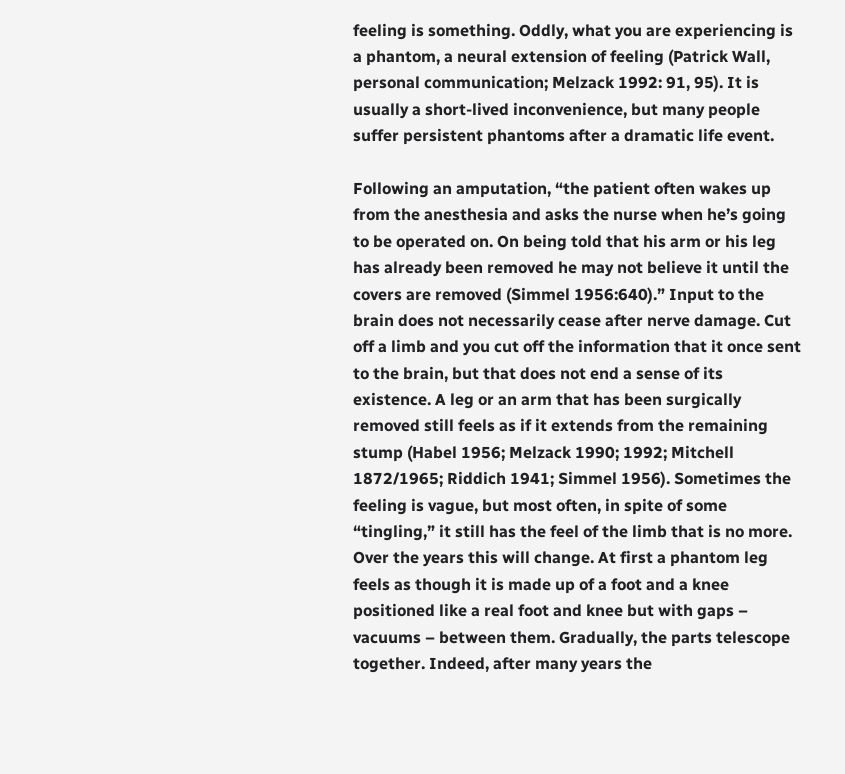feeling is something. Oddly, what you are experiencing is a phantom, a neural extension of feeling (Patrick Wall, personal communication; Melzack 1992: 91, 95). It is usually a short-lived inconvenience, but many people suffer persistent phantoms after a dramatic life event.

Following an amputation, “the patient often wakes up from the anesthesia and asks the nurse when he’s going to be operated on. On being told that his arm or his leg has already been removed he may not believe it until the covers are removed (Simmel 1956:640).” Input to the brain does not necessarily cease after nerve damage. Cut off a limb and you cut off the information that it once sent to the brain, but that does not end a sense of its existence. A leg or an arm that has been surgically removed still feels as if it extends from the remaining stump (Habel 1956; Melzack 1990; 1992; Mitchell 1872/1965; Riddich 1941; Simmel 1956). Sometimes the feeling is vague, but most often, in spite of some “tingling,” it still has the feel of the limb that is no more. Over the years this will change. At first a phantom leg feels as though it is made up of a foot and a knee positioned like a real foot and knee but with gaps – vacuums – between them. Gradually, the parts telescope together. Indeed, after many years the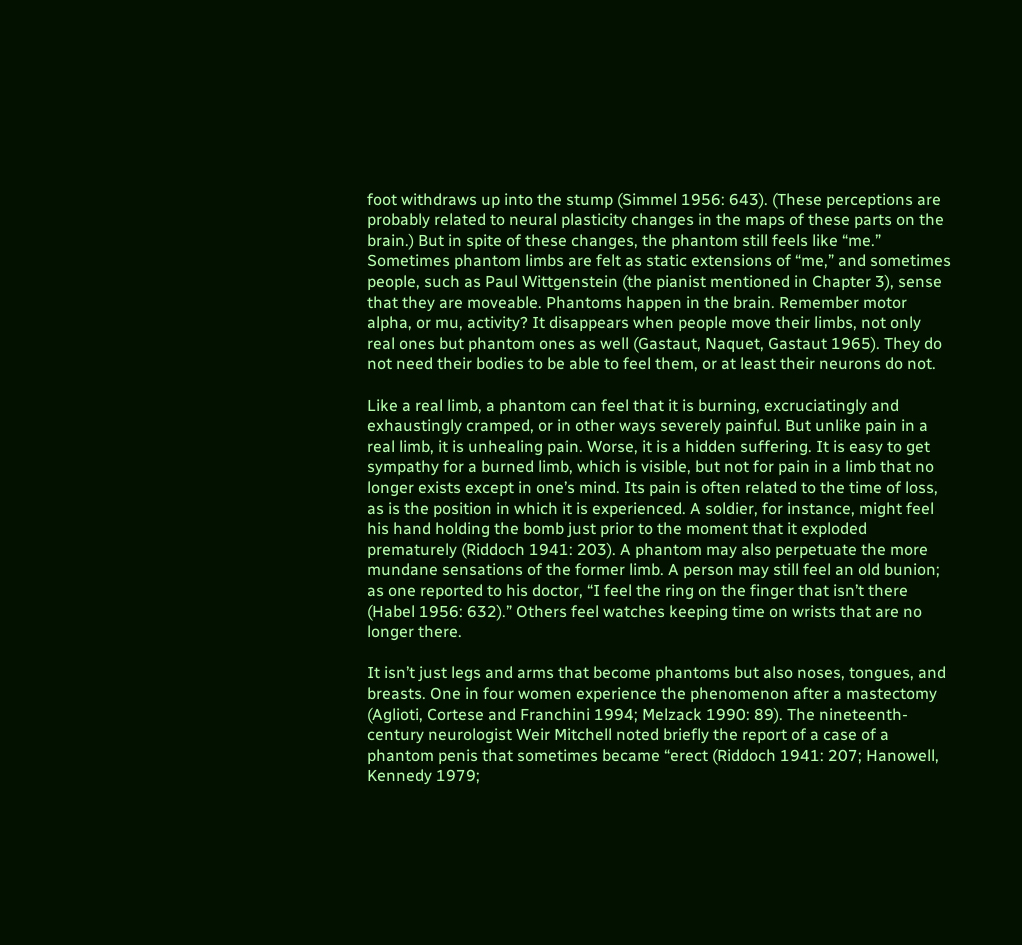foot withdraws up into the stump (Simmel 1956: 643). (These perceptions are probably related to neural plasticity changes in the maps of these parts on the brain.) But in spite of these changes, the phantom still feels like “me.” Sometimes phantom limbs are felt as static extensions of “me,” and sometimes people, such as Paul Wittgenstein (the pianist mentioned in Chapter 3), sense that they are moveable. Phantoms happen in the brain. Remember motor alpha, or mu, activity? It disappears when people move their limbs, not only real ones but phantom ones as well (Gastaut, Naquet, Gastaut 1965). They do not need their bodies to be able to feel them, or at least their neurons do not.

Like a real limb, a phantom can feel that it is burning, excruciatingly and exhaustingly cramped, or in other ways severely painful. But unlike pain in a real limb, it is unhealing pain. Worse, it is a hidden suffering. It is easy to get sympathy for a burned limb, which is visible, but not for pain in a limb that no longer exists except in one’s mind. Its pain is often related to the time of loss, as is the position in which it is experienced. A soldier, for instance, might feel his hand holding the bomb just prior to the moment that it exploded prematurely (Riddoch 1941: 203). A phantom may also perpetuate the more mundane sensations of the former limb. A person may still feel an old bunion; as one reported to his doctor, “I feel the ring on the finger that isn’t there (Habel 1956: 632).” Others feel watches keeping time on wrists that are no longer there.

It isn’t just legs and arms that become phantoms but also noses, tongues, and breasts. One in four women experience the phenomenon after a mastectomy (Aglioti, Cortese and Franchini 1994; Melzack 1990: 89). The nineteenth-century neurologist Weir Mitchell noted briefly the report of a case of a phantom penis that sometimes became “erect (Riddoch 1941: 207; Hanowell, Kennedy 1979;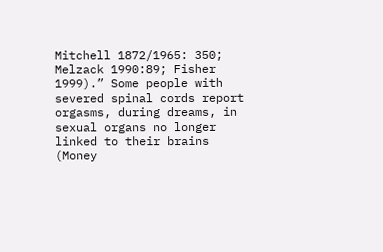Mitchell 1872/1965: 350; Melzack 1990:89; Fisher 1999).” Some people with severed spinal cords report orgasms, during dreams, in sexual organs no longer linked to their brains (Money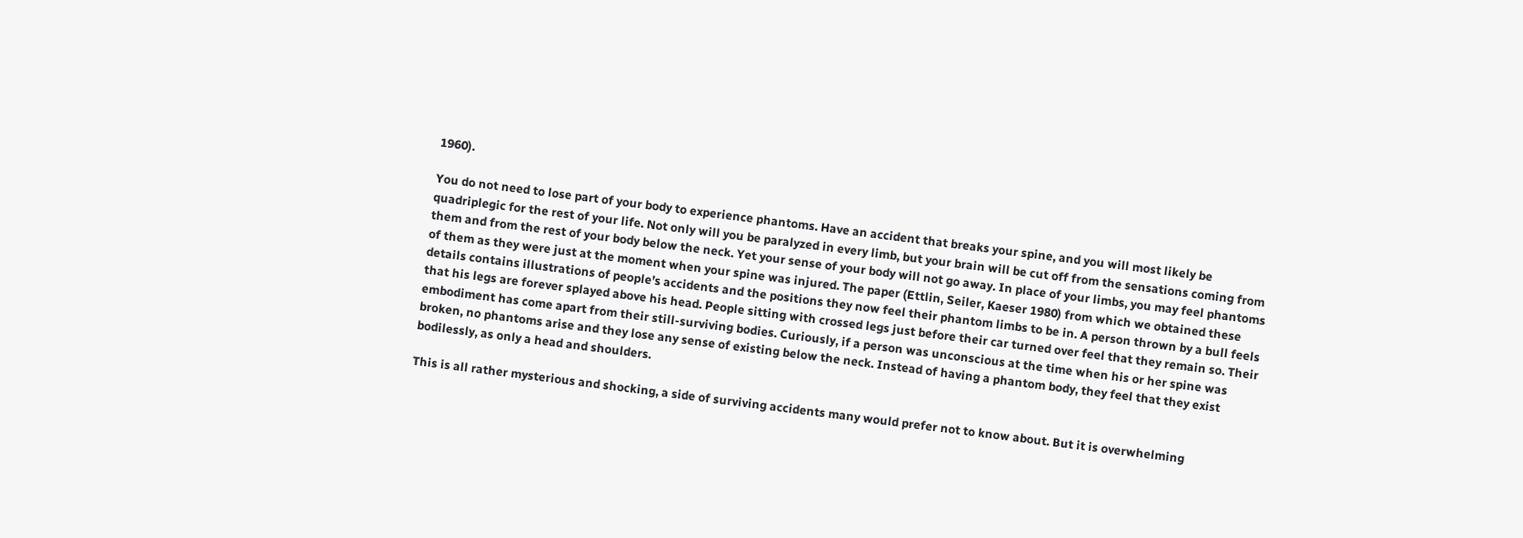1960).

You do not need to lose part of your body to experience phantoms. Have an accident that breaks your spine, and you will most likely be quadriplegic for the rest of your life. Not only will you be paralyzed in every limb, but your brain will be cut off from the sensations coming from them and from the rest of your body below the neck. Yet your sense of your body will not go away. In place of your limbs, you may feel phantoms of them as they were just at the moment when your spine was injured. The paper (Ettlin, Seiler, Kaeser 1980) from which we obtained these details contains illustrations of people’s accidents and the positions they now feel their phantom limbs to be in. A person thrown by a bull feels that his legs are forever splayed above his head. People sitting with crossed legs just before their car turned over feel that they remain so. Their embodiment has come apart from their still-surviving bodies. Curiously, if a person was unconscious at the time when his or her spine was broken, no phantoms arise and they lose any sense of existing below the neck. Instead of having a phantom body, they feel that they exist bodilessly, as only a head and shoulders.

This is all rather mysterious and shocking, a side of surviving accidents many would prefer not to know about. But it is overwhelming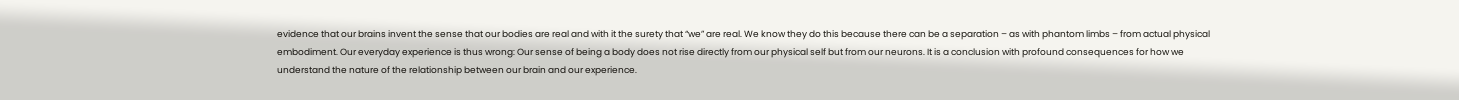evidence that our brains invent the sense that our bodies are real and with it the surety that “we” are real. We know they do this because there can be a separation – as with phantom limbs – from actual physical embodiment. Our everyday experience is thus wrong: Our sense of being a body does not rise directly from our physical self but from our neurons. It is a conclusion with profound consequences for how we understand the nature of the relationship between our brain and our experience.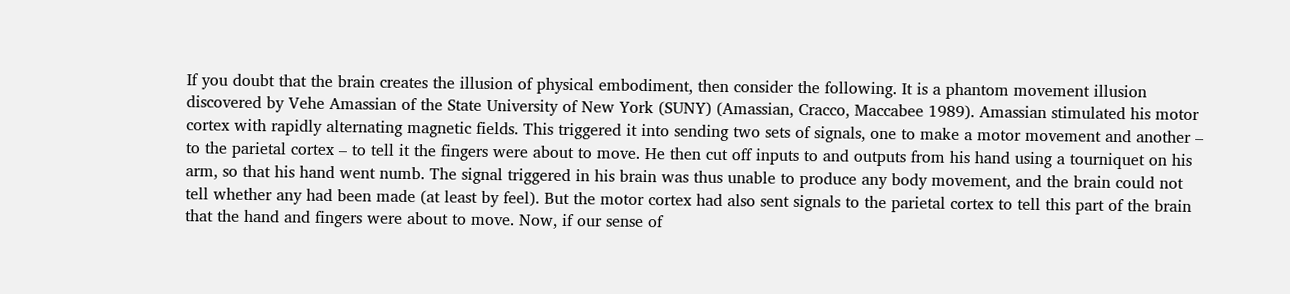If you doubt that the brain creates the illusion of physical embodiment, then consider the following. It is a phantom movement illusion discovered by Vehe Amassian of the State University of New York (SUNY) (Amassian, Cracco, Maccabee 1989). Amassian stimulated his motor cortex with rapidly alternating magnetic fields. This triggered it into sending two sets of signals, one to make a motor movement and another – to the parietal cortex – to tell it the fingers were about to move. He then cut off inputs to and outputs from his hand using a tourniquet on his arm, so that his hand went numb. The signal triggered in his brain was thus unable to produce any body movement, and the brain could not tell whether any had been made (at least by feel). But the motor cortex had also sent signals to the parietal cortex to tell this part of the brain that the hand and fingers were about to move. Now, if our sense of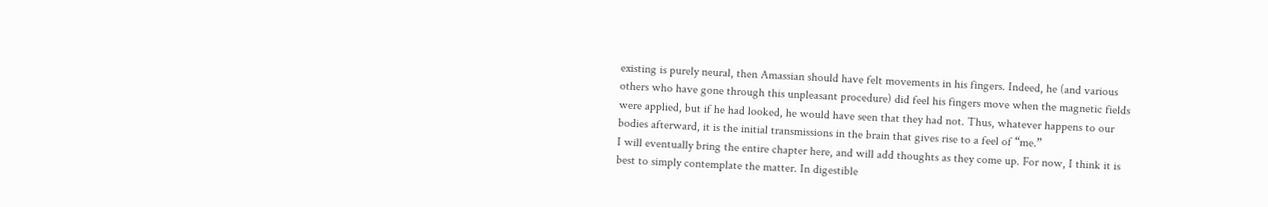existing is purely neural, then Amassian should have felt movements in his fingers. Indeed, he (and various others who have gone through this unpleasant procedure) did feel his fingers move when the magnetic fields were applied, but if he had looked, he would have seen that they had not. Thus, whatever happens to our bodies afterward, it is the initial transmissions in the brain that gives rise to a feel of “me.”
I will eventually bring the entire chapter here, and will add thoughts as they come up. For now, I think it is best to simply contemplate the matter. In digestible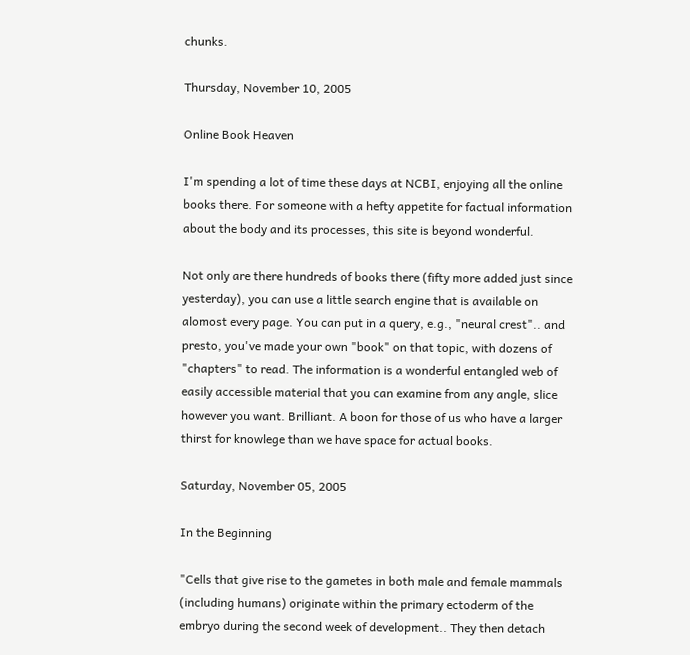chunks.

Thursday, November 10, 2005

Online Book Heaven

I'm spending a lot of time these days at NCBI, enjoying all the online books there. For someone with a hefty appetite for factual information about the body and its processes, this site is beyond wonderful.

Not only are there hundreds of books there (fifty more added just since yesterday), you can use a little search engine that is available on alomost every page. You can put in a query, e.g., "neural crest".. and presto, you've made your own "book" on that topic, with dozens of "chapters" to read. The information is a wonderful entangled web of easily accessible material that you can examine from any angle, slice however you want. Brilliant. A boon for those of us who have a larger thirst for knowlege than we have space for actual books.

Saturday, November 05, 2005

In the Beginning

"Cells that give rise to the gametes in both male and female mammals (including humans) originate within the primary ectoderm of the embryo during the second week of development.. They then detach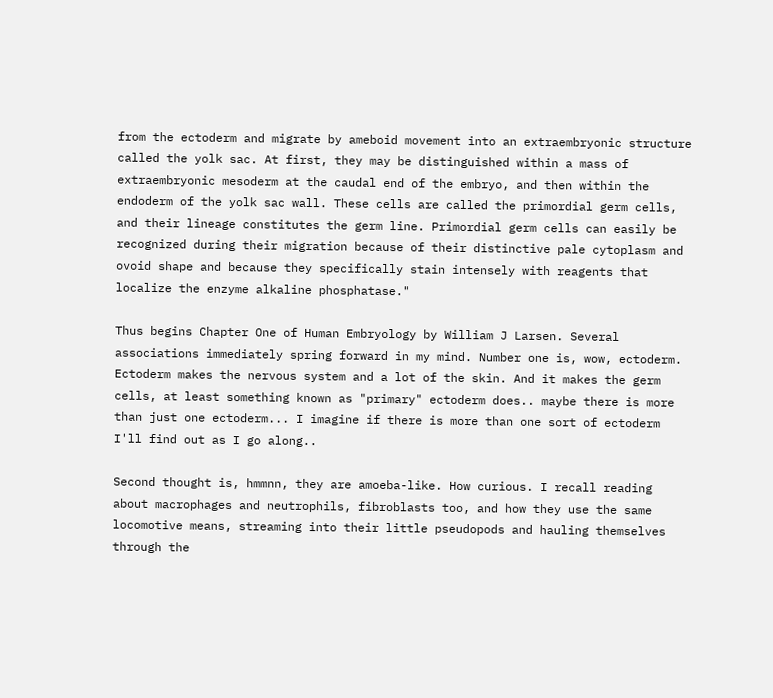from the ectoderm and migrate by ameboid movement into an extraembryonic structure called the yolk sac. At first, they may be distinguished within a mass of extraembryonic mesoderm at the caudal end of the embryo, and then within the endoderm of the yolk sac wall. These cells are called the primordial germ cells, and their lineage constitutes the germ line. Primordial germ cells can easily be recognized during their migration because of their distinctive pale cytoplasm and ovoid shape and because they specifically stain intensely with reagents that localize the enzyme alkaline phosphatase."

Thus begins Chapter One of Human Embryology by William J Larsen. Several associations immediately spring forward in my mind. Number one is, wow, ectoderm. Ectoderm makes the nervous system and a lot of the skin. And it makes the germ cells, at least something known as "primary" ectoderm does.. maybe there is more than just one ectoderm... I imagine if there is more than one sort of ectoderm I'll find out as I go along..

Second thought is, hmmnn, they are amoeba-like. How curious. I recall reading about macrophages and neutrophils, fibroblasts too, and how they use the same locomotive means, streaming into their little pseudopods and hauling themselves through the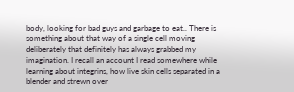body, looking for bad guys and garbage to eat.. There is something about that way of a single cell moving deliberately that definitely has always grabbed my imagination. I recall an account I read somewhere while learning about integrins, how live skin cells separated in a blender and strewn over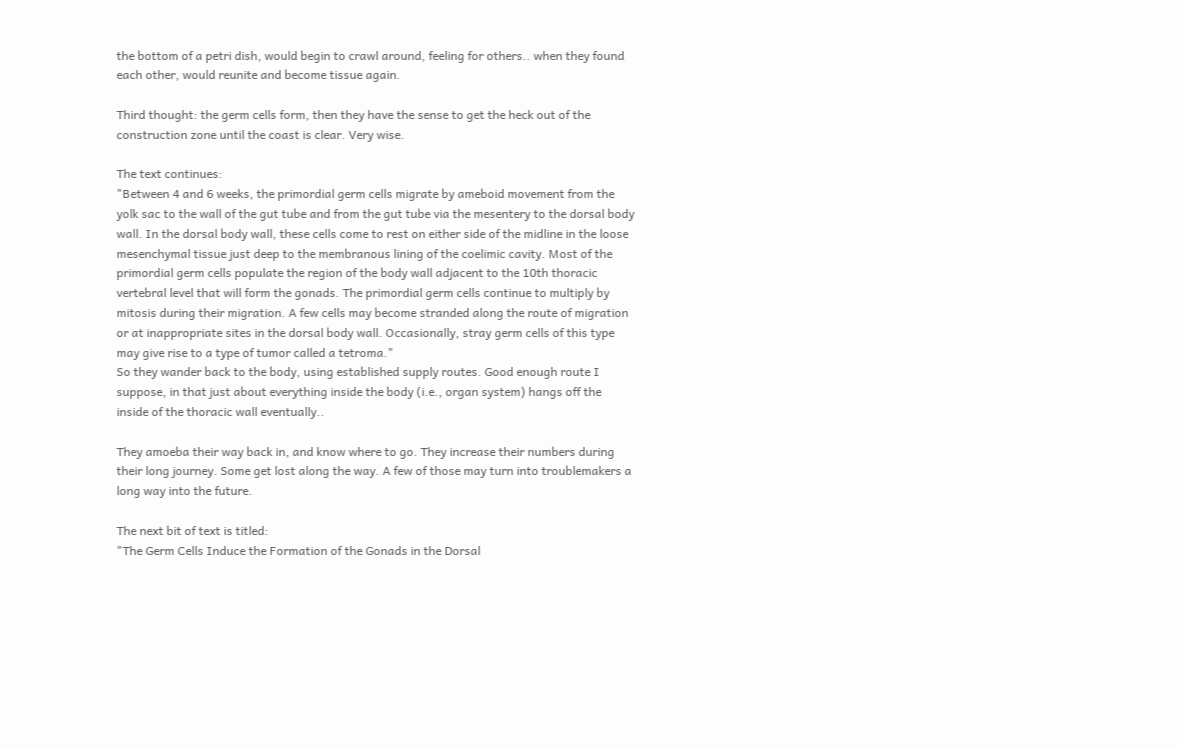the bottom of a petri dish, would begin to crawl around, feeling for others.. when they found each other, would reunite and become tissue again.

Third thought: the germ cells form, then they have the sense to get the heck out of the construction zone until the coast is clear. Very wise.

The text continues:
"Between 4 and 6 weeks, the primordial germ cells migrate by ameboid movement from the yolk sac to the wall of the gut tube and from the gut tube via the mesentery to the dorsal body wall. In the dorsal body wall, these cells come to rest on either side of the midline in the loose mesenchymal tissue just deep to the membranous lining of the coelimic cavity. Most of the primordial germ cells populate the region of the body wall adjacent to the 10th thoracic vertebral level that will form the gonads. The primordial germ cells continue to multiply by mitosis during their migration. A few cells may become stranded along the route of migration or at inappropriate sites in the dorsal body wall. Occasionally, stray germ cells of this type may give rise to a type of tumor called a tetroma."
So they wander back to the body, using established supply routes. Good enough route I suppose, in that just about everything inside the body (i.e., organ system) hangs off the inside of the thoracic wall eventually..

They amoeba their way back in, and know where to go. They increase their numbers during their long journey. Some get lost along the way. A few of those may turn into troublemakers a long way into the future.

The next bit of text is titled:
"The Germ Cells Induce the Formation of the Gonads in the Dorsal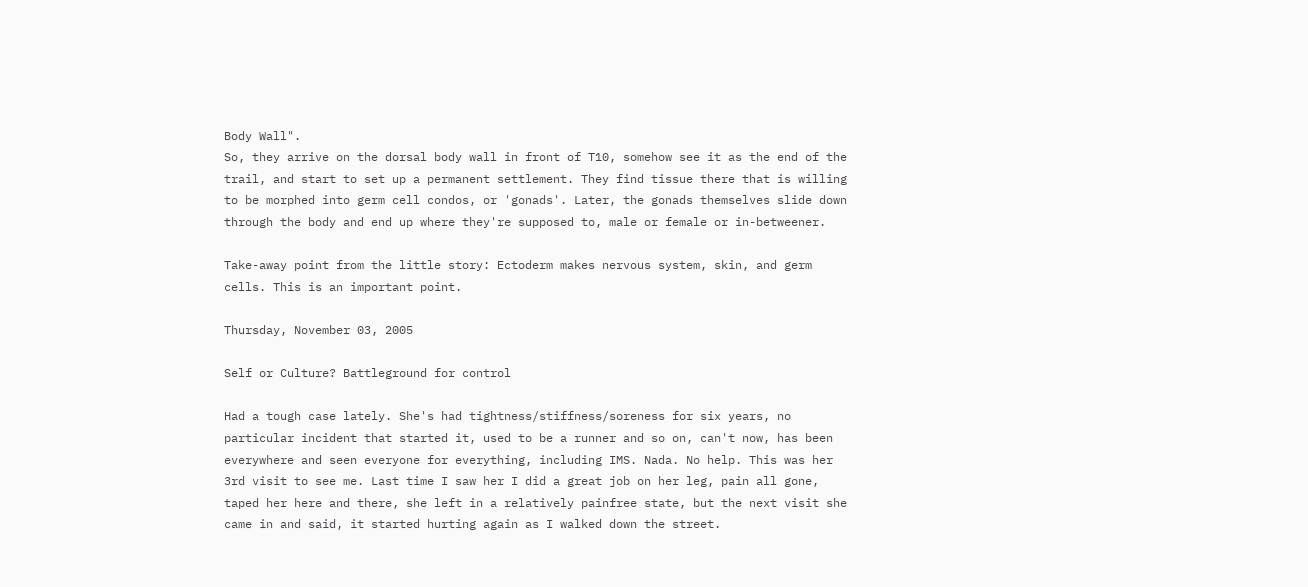Body Wall".
So, they arrive on the dorsal body wall in front of T10, somehow see it as the end of the trail, and start to set up a permanent settlement. They find tissue there that is willing to be morphed into germ cell condos, or 'gonads'. Later, the gonads themselves slide down through the body and end up where they're supposed to, male or female or in-betweener.

Take-away point from the little story: Ectoderm makes nervous system, skin, and germ cells. This is an important point.

Thursday, November 03, 2005

Self or Culture? Battleground for control

Had a tough case lately. She's had tightness/stiffness/soreness for six years, no particular incident that started it, used to be a runner and so on, can't now, has been everywhere and seen everyone for everything, including IMS. Nada. No help. This was her 3rd visit to see me. Last time I saw her I did a great job on her leg, pain all gone, taped her here and there, she left in a relatively painfree state, but the next visit she came in and said, it started hurting again as I walked down the street.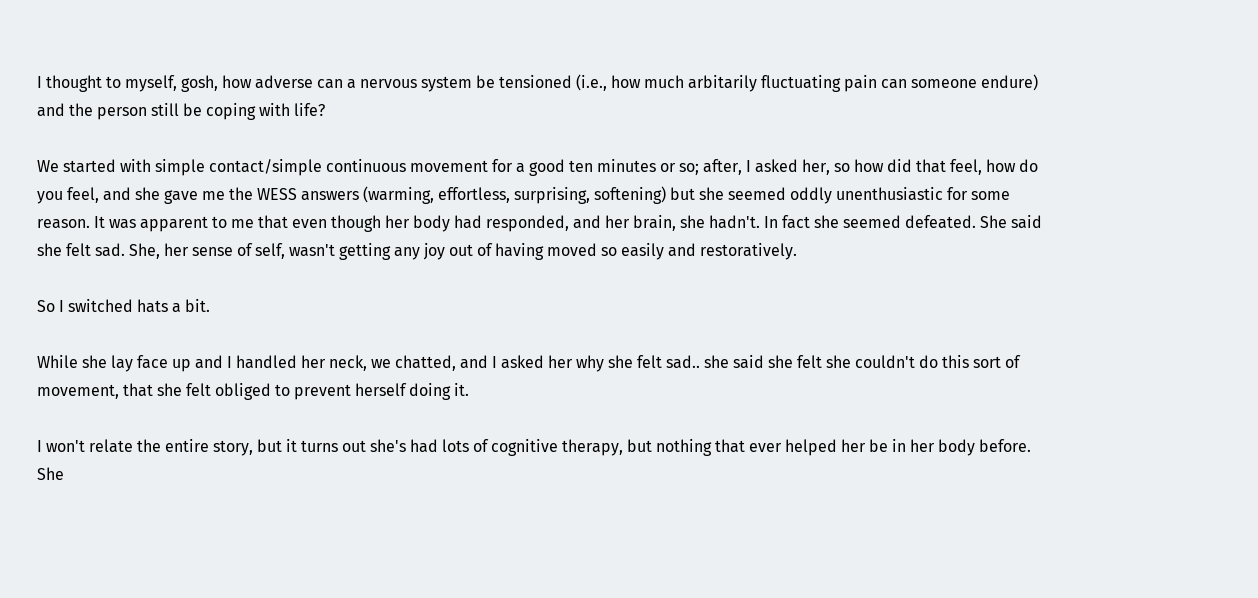I thought to myself, gosh, how adverse can a nervous system be tensioned (i.e., how much arbitarily fluctuating pain can someone endure) and the person still be coping with life?

We started with simple contact/simple continuous movement for a good ten minutes or so; after, I asked her, so how did that feel, how do you feel, and she gave me the WESS answers (warming, effortless, surprising, softening) but she seemed oddly unenthusiastic for some reason. It was apparent to me that even though her body had responded, and her brain, she hadn't. In fact she seemed defeated. She said she felt sad. She, her sense of self, wasn't getting any joy out of having moved so easily and restoratively.

So I switched hats a bit.

While she lay face up and I handled her neck, we chatted, and I asked her why she felt sad.. she said she felt she couldn't do this sort of movement, that she felt obliged to prevent herself doing it.

I won't relate the entire story, but it turns out she's had lots of cognitive therapy, but nothing that ever helped her be in her body before. She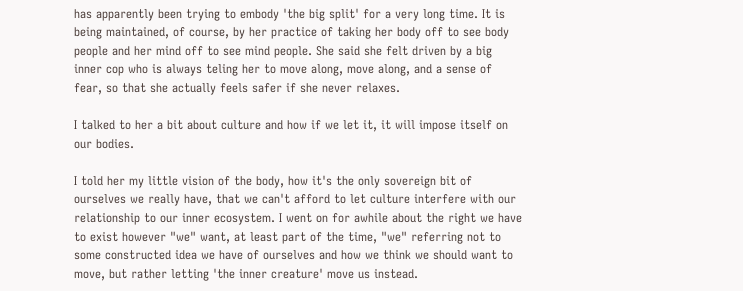has apparently been trying to embody 'the big split' for a very long time. It is being maintained, of course, by her practice of taking her body off to see body people and her mind off to see mind people. She said she felt driven by a big inner cop who is always teling her to move along, move along, and a sense of fear, so that she actually feels safer if she never relaxes.

I talked to her a bit about culture and how if we let it, it will impose itself on our bodies.

I told her my little vision of the body, how it's the only sovereign bit of ourselves we really have, that we can't afford to let culture interfere with our relationship to our inner ecosystem. I went on for awhile about the right we have to exist however "we" want, at least part of the time, "we" referring not to some constructed idea we have of ourselves and how we think we should want to move, but rather letting 'the inner creature' move us instead.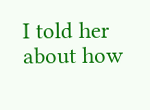I told her about how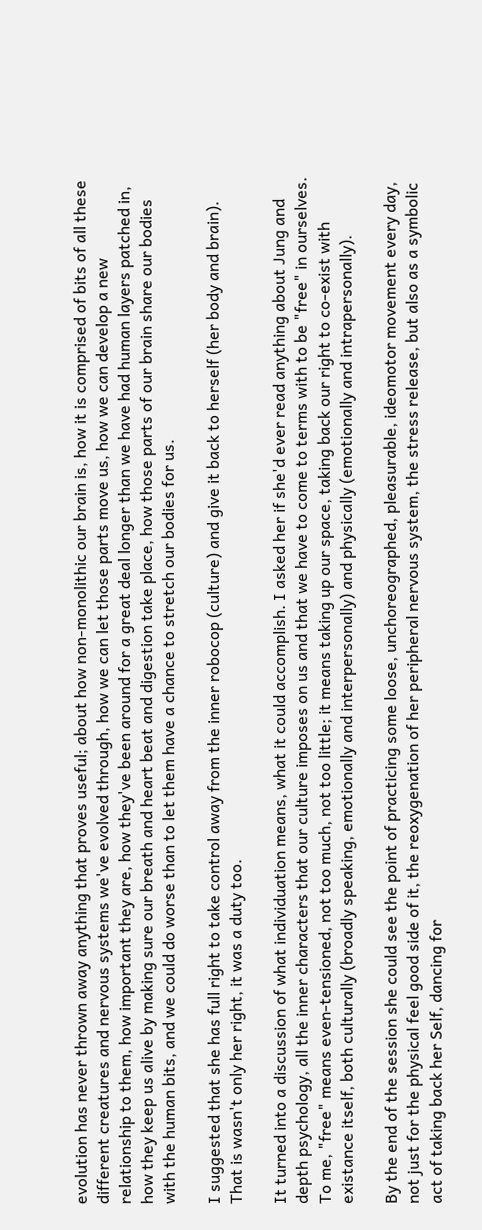evolution has never thrown away anything that proves useful; about how non-monolithic our brain is, how it is comprised of bits of all these different creatures and nervous systems we've evolved through, how we can let those parts move us, how we can develop a new relationship to them, how important they are, how they've been around for a great deal longer than we have had human layers patched in, how they keep us alive by making sure our breath and heart beat and digestion take place, how those parts of our brain share our bodies with the human bits, and we could do worse than to let them have a chance to stretch our bodies for us.

I suggested that she has full right to take control away from the inner robocop (culture) and give it back to herself (her body and brain). That is wasn't only her right, it was a duty too.

It turned into a discussion of what individuation means, what it could accomplish. I asked her if she'd ever read anything about Jung and depth psychology, all the inner characters that our culture imposes on us and that we have to come to terms with to be "free" in ourselves. To me, "free" means even-tensioned, not too much, not too little; it means taking up our space, taking back our right to co-exist with existance itself, both culturally (broadly speaking, emotionally and interpersonally) and physically (emotionally and intrapersonally).

By the end of the session she could see the point of practicing some loose, unchoreographed, pleasurable, ideomotor movement every day, not just for the physical feel good side of it, the reoxygenation of her peripheral nervous system, the stress release, but also as a symbolic act of taking back her Self, dancing for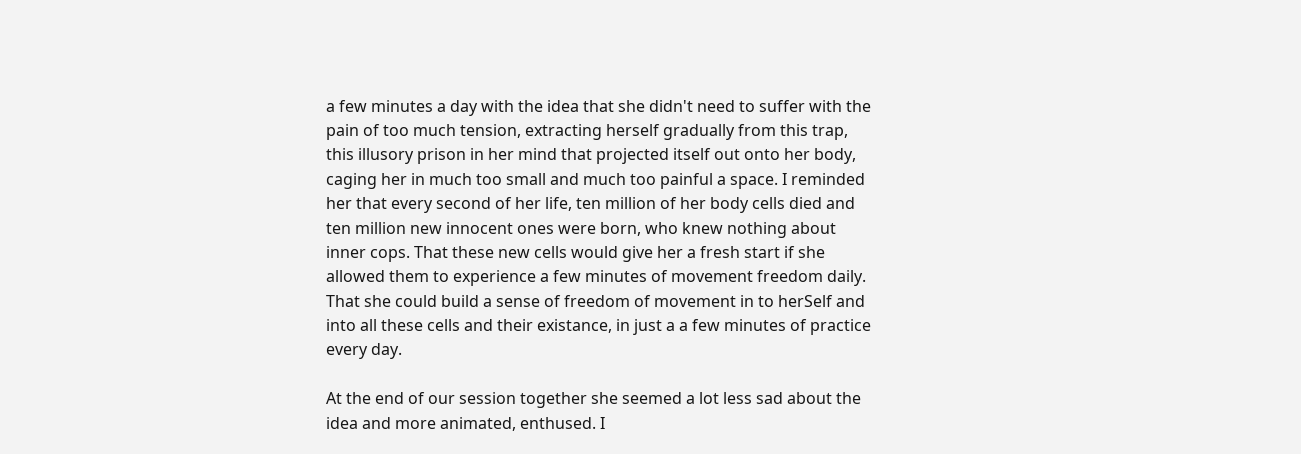a few minutes a day with the idea that she didn't need to suffer with the pain of too much tension, extracting herself gradually from this trap, this illusory prison in her mind that projected itself out onto her body, caging her in much too small and much too painful a space. I reminded her that every second of her life, ten million of her body cells died and ten million new innocent ones were born, who knew nothing about inner cops. That these new cells would give her a fresh start if she allowed them to experience a few minutes of movement freedom daily. That she could build a sense of freedom of movement in to herSelf and into all these cells and their existance, in just a a few minutes of practice every day.

At the end of our session together she seemed a lot less sad about the idea and more animated, enthused. I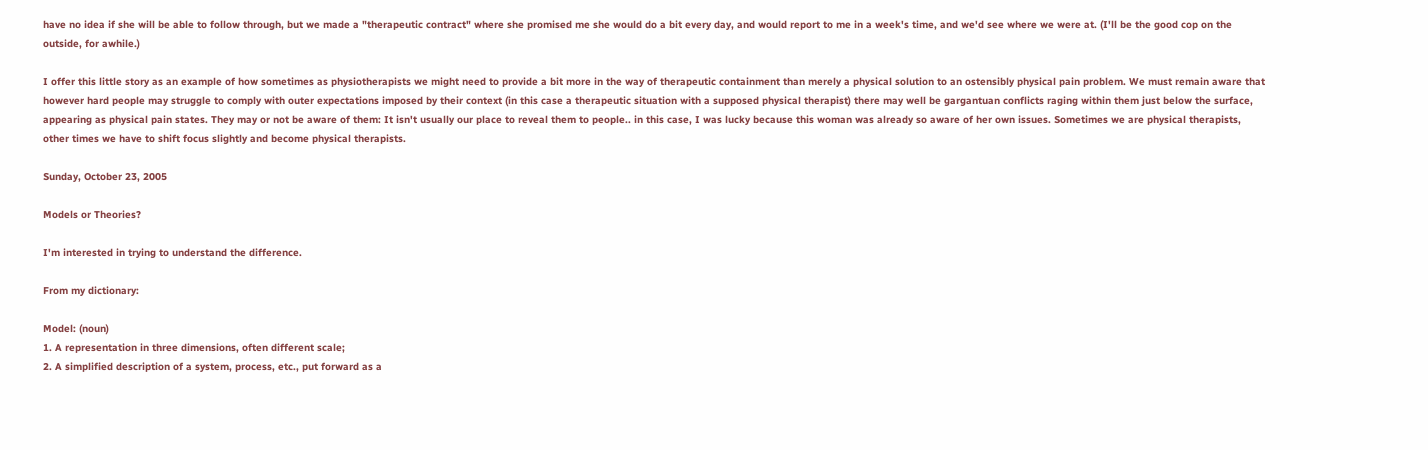have no idea if she will be able to follow through, but we made a "therapeutic contract" where she promised me she would do a bit every day, and would report to me in a week's time, and we'd see where we were at. (I'll be the good cop on the outside, for awhile.)

I offer this little story as an example of how sometimes as physiotherapists we might need to provide a bit more in the way of therapeutic containment than merely a physical solution to an ostensibly physical pain problem. We must remain aware that however hard people may struggle to comply with outer expectations imposed by their context (in this case a therapeutic situation with a supposed physical therapist) there may well be gargantuan conflicts raging within them just below the surface, appearing as physical pain states. They may or not be aware of them: It isn't usually our place to reveal them to people.. in this case, I was lucky because this woman was already so aware of her own issues. Sometimes we are physical therapists, other times we have to shift focus slightly and become physical therapists.

Sunday, October 23, 2005

Models or Theories?

I'm interested in trying to understand the difference.

From my dictionary:

Model: (noun)
1. A representation in three dimensions, often different scale;
2. A simplified description of a system, process, etc., put forward as a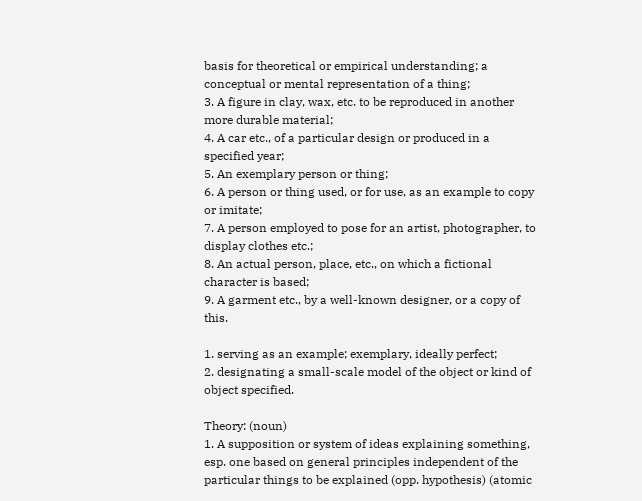basis for theoretical or empirical understanding; a conceptual or mental representation of a thing;
3. A figure in clay, wax, etc. to be reproduced in another more durable material;
4. A car etc., of a particular design or produced in a specified year;
5. An exemplary person or thing;
6. A person or thing used, or for use, as an example to copy or imitate;
7. A person employed to pose for an artist, photographer, to display clothes etc.;
8. An actual person, place, etc., on which a fictional character is based;
9. A garment etc., by a well-known designer, or a copy of this.

1. serving as an example; exemplary, ideally perfect;
2. designating a small-scale model of the object or kind of object specified.

Theory: (noun)
1. A supposition or system of ideas explaining something, esp. one based on general principles independent of the particular things to be explained (opp. hypothesis) (atomic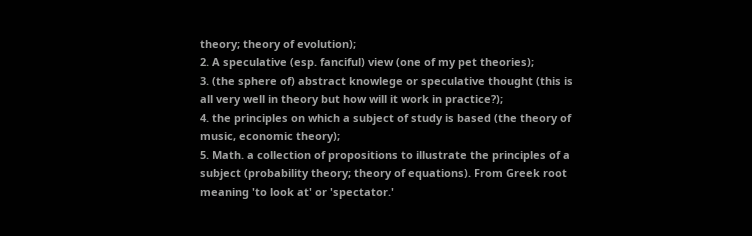theory; theory of evolution);
2. A speculative (esp. fanciful) view (one of my pet theories);
3. (the sphere of) abstract knowlege or speculative thought (this is all very well in theory but how will it work in practice?);
4. the principles on which a subject of study is based (the theory of music, economic theory);
5. Math. a collection of propositions to illustrate the principles of a subject (probability theory; theory of equations). From Greek root meaning 'to look at' or 'spectator.'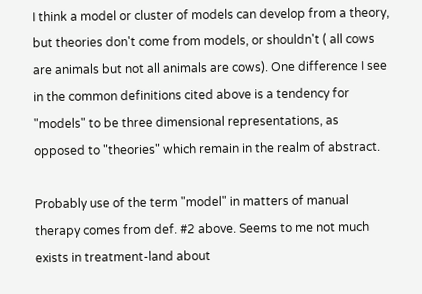I think a model or cluster of models can develop from a theory, but theories don't come from models, or shouldn't ( all cows are animals but not all animals are cows). One difference I see in the common definitions cited above is a tendency for "models" to be three dimensional representations, as opposed to "theories" which remain in the realm of abstract.

Probably use of the term "model" in matters of manual therapy comes from def. #2 above. Seems to me not much exists in treatment-land about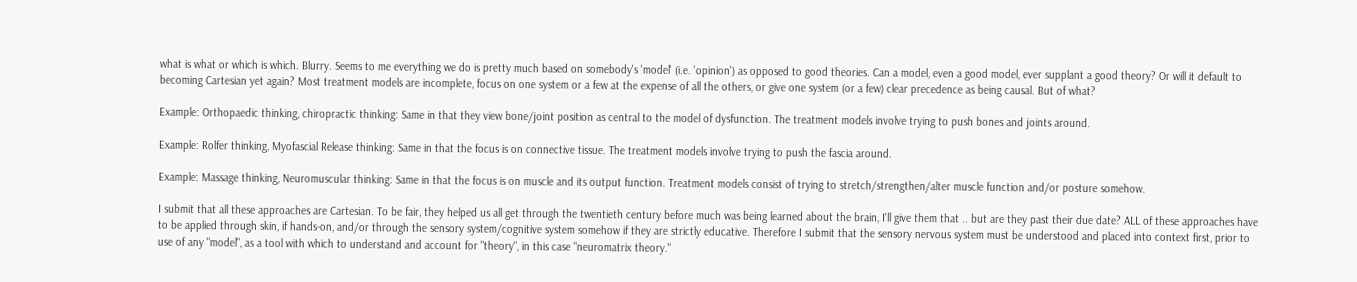what is what or which is which. Blurry. Seems to me everything we do is pretty much based on somebody's 'model' (i.e. 'opinion') as opposed to good theories. Can a model, even a good model, ever supplant a good theory? Or will it default to becoming Cartesian yet again? Most treatment models are incomplete, focus on one system or a few at the expense of all the others, or give one system (or a few) clear precedence as being causal. But of what?

Example: Orthopaedic thinking, chiropractic thinking: Same in that they view bone/joint position as central to the model of dysfunction. The treatment models involve trying to push bones and joints around.

Example: Rolfer thinking, Myofascial Release thinking: Same in that the focus is on connective tissue. The treatment models involve trying to push the fascia around.

Example: Massage thinking, Neuromuscular thinking: Same in that the focus is on muscle and its output function. Treatment models consist of trying to stretch/strengthen/alter muscle function and/or posture somehow.

I submit that all these approaches are Cartesian. To be fair, they helped us all get through the twentieth century before much was being learned about the brain, I'll give them that .. but are they past their due date? ALL of these approaches have to be applied through skin, if hands-on, and/or through the sensory system/cognitive system somehow if they are strictly educative. Therefore I submit that the sensory nervous system must be understood and placed into context first, prior to use of any "model", as a tool with which to understand and account for "theory", in this case "neuromatrix theory."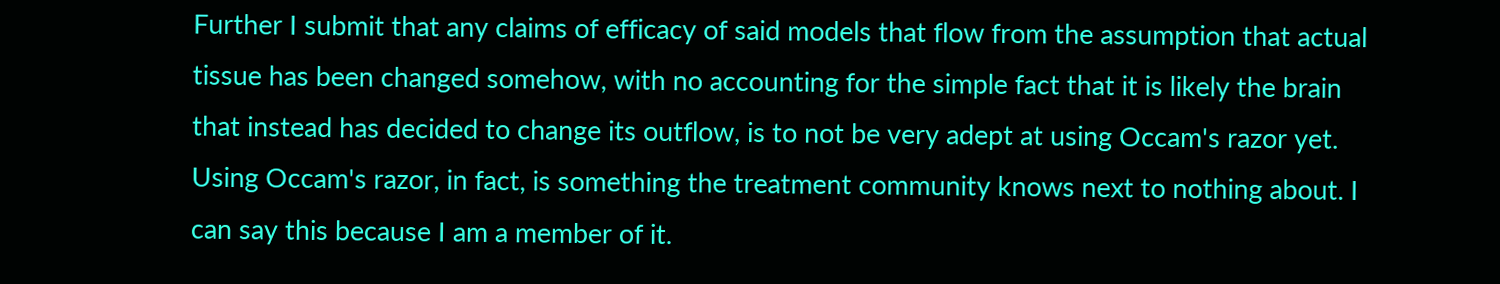Further I submit that any claims of efficacy of said models that flow from the assumption that actual tissue has been changed somehow, with no accounting for the simple fact that it is likely the brain that instead has decided to change its outflow, is to not be very adept at using Occam's razor yet. Using Occam's razor, in fact, is something the treatment community knows next to nothing about. I can say this because I am a member of it.